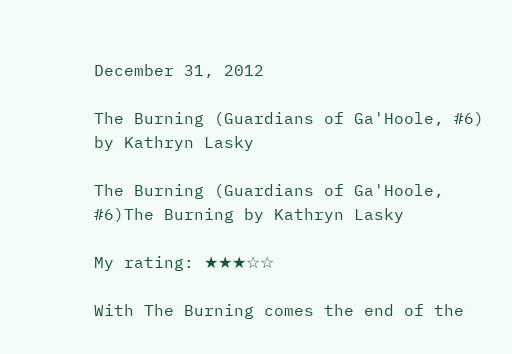December 31, 2012

The Burning (Guardians of Ga'Hoole, #6) by Kathryn Lasky

The Burning (Guardians of Ga'Hoole, #6)The Burning by Kathryn Lasky

My rating: ★★★☆☆

With The Burning comes the end of the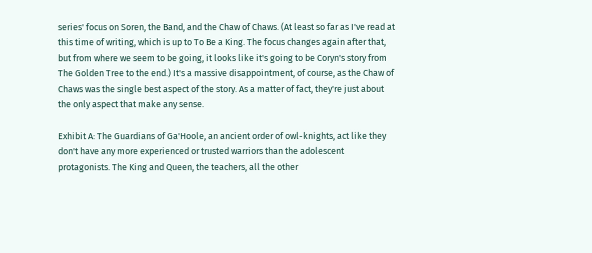series' focus on Soren, the Band, and the Chaw of Chaws. (At least so far as I've read at this time of writing, which is up to To Be a King. The focus changes again after that, but from where we seem to be going, it looks like it's going to be Coryn's story from The Golden Tree to the end.) It's a massive disappointment, of course, as the Chaw of Chaws was the single best aspect of the story. As a matter of fact, they're just about the only aspect that make any sense.

Exhibit A: The Guardians of Ga'Hoole, an ancient order of owl-knights, act like they don't have any more experienced or trusted warriors than the adolescent protagonists. The King and Queen, the teachers, all the other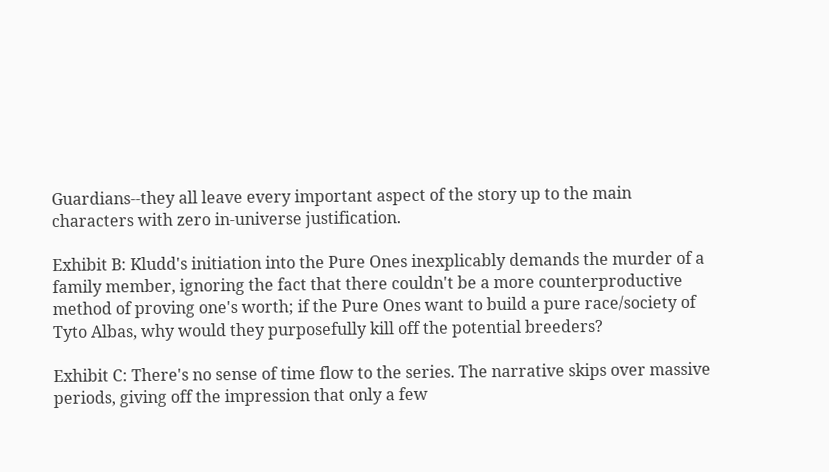Guardians--they all leave every important aspect of the story up to the main characters with zero in-universe justification.

Exhibit B: Kludd's initiation into the Pure Ones inexplicably demands the murder of a family member, ignoring the fact that there couldn't be a more counterproductive method of proving one's worth; if the Pure Ones want to build a pure race/society of Tyto Albas, why would they purposefully kill off the potential breeders?

Exhibit C: There's no sense of time flow to the series. The narrative skips over massive periods, giving off the impression that only a few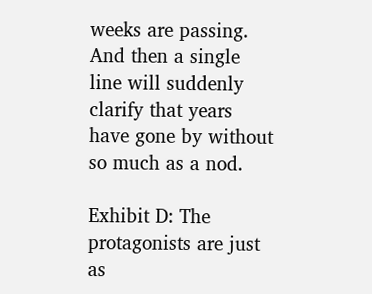weeks are passing. And then a single line will suddenly clarify that years have gone by without so much as a nod.

Exhibit D: The protagonists are just as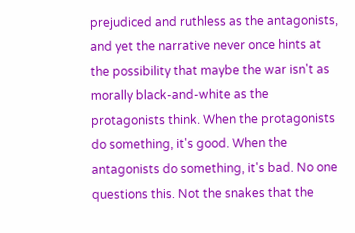prejudiced and ruthless as the antagonists, and yet the narrative never once hints at the possibility that maybe the war isn't as morally black-and-white as the protagonists think. When the protagonists do something, it's good. When the antagonists do something, it's bad. No one questions this. Not the snakes that the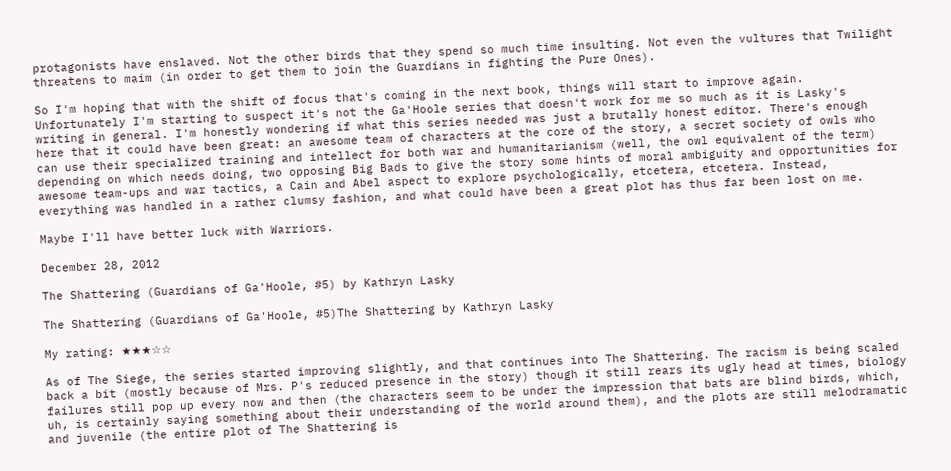protagonists have enslaved. Not the other birds that they spend so much time insulting. Not even the vultures that Twilight threatens to maim (in order to get them to join the Guardians in fighting the Pure Ones).

So I'm hoping that with the shift of focus that's coming in the next book, things will start to improve again. Unfortunately I'm starting to suspect it's not the Ga'Hoole series that doesn't work for me so much as it is Lasky's writing in general. I'm honestly wondering if what this series needed was just a brutally honest editor. There's enough here that it could have been great: an awesome team of characters at the core of the story, a secret society of owls who can use their specialized training and intellect for both war and humanitarianism (well, the owl equivalent of the term) depending on which needs doing, two opposing Big Bads to give the story some hints of moral ambiguity and opportunities for awesome team-ups and war tactics, a Cain and Abel aspect to explore psychologically, etcetera, etcetera. Instead, everything was handled in a rather clumsy fashion, and what could have been a great plot has thus far been lost on me.

Maybe I'll have better luck with Warriors.

December 28, 2012

The Shattering (Guardians of Ga'Hoole, #5) by Kathryn Lasky

The Shattering (Guardians of Ga'Hoole, #5)The Shattering by Kathryn Lasky

My rating: ★★★☆☆

As of The Siege, the series started improving slightly, and that continues into The Shattering. The racism is being scaled back a bit (mostly because of Mrs. P's reduced presence in the story) though it still rears its ugly head at times, biology failures still pop up every now and then (the characters seem to be under the impression that bats are blind birds, which, uh, is certainly saying something about their understanding of the world around them), and the plots are still melodramatic and juvenile (the entire plot of The Shattering is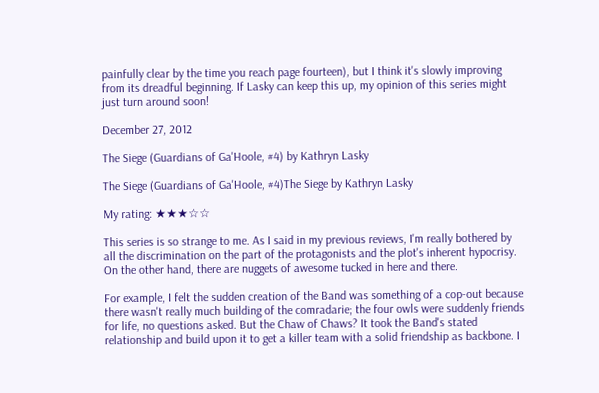painfully clear by the time you reach page fourteen), but I think it's slowly improving from its dreadful beginning. If Lasky can keep this up, my opinion of this series might just turn around soon!

December 27, 2012

The Siege (Guardians of Ga'Hoole, #4) by Kathryn Lasky

The Siege (Guardians of Ga'Hoole, #4)The Siege by Kathryn Lasky

My rating: ★★★☆☆

This series is so strange to me. As I said in my previous reviews, I'm really bothered by all the discrimination on the part of the protagonists and the plot's inherent hypocrisy. On the other hand, there are nuggets of awesome tucked in here and there.

For example, I felt the sudden creation of the Band was something of a cop-out because there wasn't really much building of the comradarie; the four owls were suddenly friends for life, no questions asked. But the Chaw of Chaws? It took the Band's stated relationship and build upon it to get a killer team with a solid friendship as backbone. I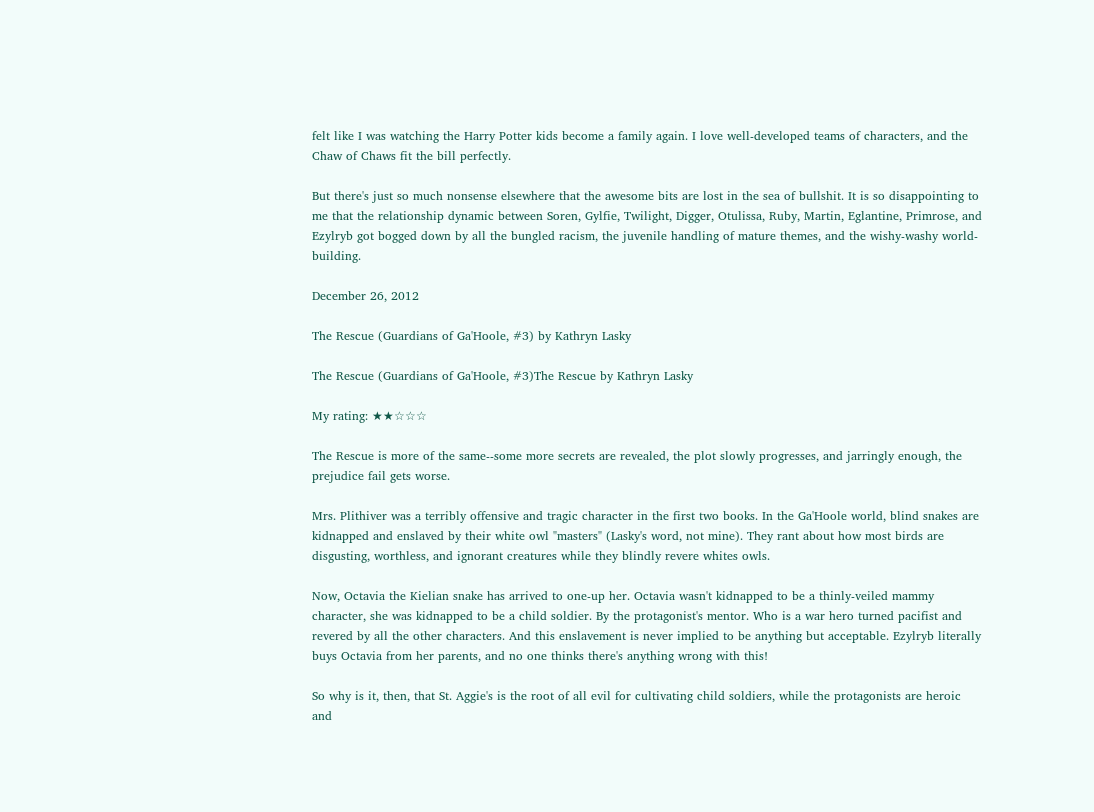felt like I was watching the Harry Potter kids become a family again. I love well-developed teams of characters, and the Chaw of Chaws fit the bill perfectly.

But there's just so much nonsense elsewhere that the awesome bits are lost in the sea of bullshit. It is so disappointing to me that the relationship dynamic between Soren, Gylfie, Twilight, Digger, Otulissa, Ruby, Martin, Eglantine, Primrose, and Ezylryb got bogged down by all the bungled racism, the juvenile handling of mature themes, and the wishy-washy world-building.

December 26, 2012

The Rescue (Guardians of Ga'Hoole, #3) by Kathryn Lasky

The Rescue (Guardians of Ga'Hoole, #3)The Rescue by Kathryn Lasky

My rating: ★★☆☆☆

The Rescue is more of the same--some more secrets are revealed, the plot slowly progresses, and jarringly enough, the prejudice fail gets worse.

Mrs. Plithiver was a terribly offensive and tragic character in the first two books. In the Ga'Hoole world, blind snakes are kidnapped and enslaved by their white owl "masters" (Lasky's word, not mine). They rant about how most birds are disgusting, worthless, and ignorant creatures while they blindly revere whites owls.

Now, Octavia the Kielian snake has arrived to one-up her. Octavia wasn't kidnapped to be a thinly-veiled mammy character, she was kidnapped to be a child soldier. By the protagonist's mentor. Who is a war hero turned pacifist and revered by all the other characters. And this enslavement is never implied to be anything but acceptable. Ezylryb literally buys Octavia from her parents, and no one thinks there's anything wrong with this!

So why is it, then, that St. Aggie's is the root of all evil for cultivating child soldiers, while the protagonists are heroic and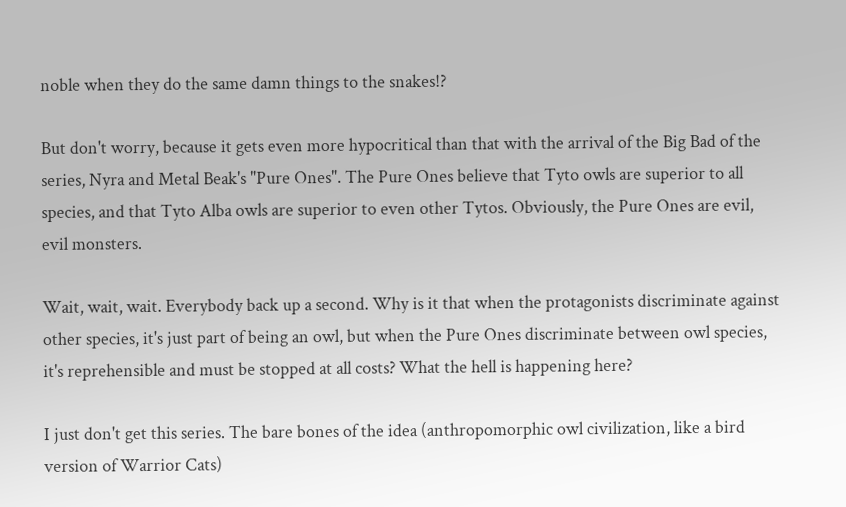noble when they do the same damn things to the snakes!?

But don't worry, because it gets even more hypocritical than that with the arrival of the Big Bad of the series, Nyra and Metal Beak's "Pure Ones". The Pure Ones believe that Tyto owls are superior to all species, and that Tyto Alba owls are superior to even other Tytos. Obviously, the Pure Ones are evil, evil monsters.

Wait, wait, wait. Everybody back up a second. Why is it that when the protagonists discriminate against other species, it's just part of being an owl, but when the Pure Ones discriminate between owl species, it's reprehensible and must be stopped at all costs? What the hell is happening here?

I just don't get this series. The bare bones of the idea (anthropomorphic owl civilization, like a bird version of Warrior Cats)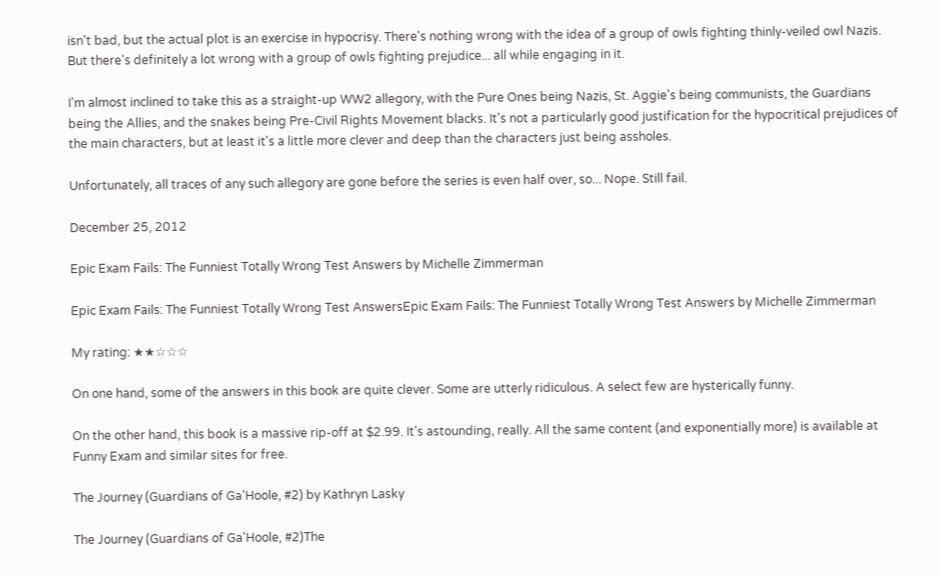isn't bad, but the actual plot is an exercise in hypocrisy. There's nothing wrong with the idea of a group of owls fighting thinly-veiled owl Nazis. But there's definitely a lot wrong with a group of owls fighting prejudice... all while engaging in it.

I'm almost inclined to take this as a straight-up WW2 allegory, with the Pure Ones being Nazis, St. Aggie's being communists, the Guardians being the Allies, and the snakes being Pre-Civil Rights Movement blacks. It's not a particularly good justification for the hypocritical prejudices of the main characters, but at least it's a little more clever and deep than the characters just being assholes.

Unfortunately, all traces of any such allegory are gone before the series is even half over, so... Nope. Still fail.

December 25, 2012

Epic Exam Fails: The Funniest Totally Wrong Test Answers by Michelle Zimmerman

Epic Exam Fails: The Funniest Totally Wrong Test AnswersEpic Exam Fails: The Funniest Totally Wrong Test Answers by Michelle Zimmerman

My rating: ★★☆☆☆

On one hand, some of the answers in this book are quite clever. Some are utterly ridiculous. A select few are hysterically funny.

On the other hand, this book is a massive rip-off at $2.99. It's astounding, really. All the same content (and exponentially more) is available at Funny Exam and similar sites for free.

The Journey (Guardians of Ga'Hoole, #2) by Kathryn Lasky

The Journey (Guardians of Ga'Hoole, #2)The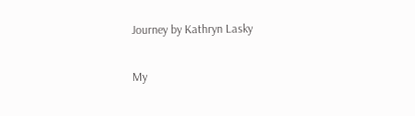Journey by Kathryn Lasky

My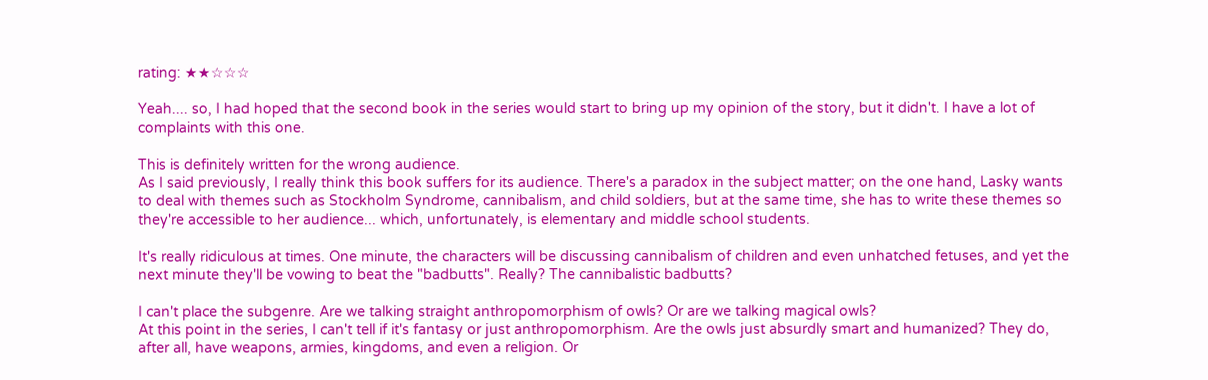rating: ★★☆☆☆

Yeah.... so, I had hoped that the second book in the series would start to bring up my opinion of the story, but it didn't. I have a lot of complaints with this one.

This is definitely written for the wrong audience.
As I said previously, I really think this book suffers for its audience. There's a paradox in the subject matter; on the one hand, Lasky wants to deal with themes such as Stockholm Syndrome, cannibalism, and child soldiers, but at the same time, she has to write these themes so they're accessible to her audience... which, unfortunately, is elementary and middle school students.

It's really ridiculous at times. One minute, the characters will be discussing cannibalism of children and even unhatched fetuses, and yet the next minute they'll be vowing to beat the "badbutts". Really? The cannibalistic badbutts?

I can't place the subgenre. Are we talking straight anthropomorphism of owls? Or are we talking magical owls?
At this point in the series, I can't tell if it's fantasy or just anthropomorphism. Are the owls just absurdly smart and humanized? They do, after all, have weapons, armies, kingdoms, and even a religion. Or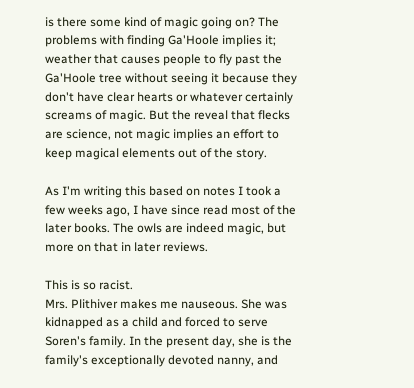is there some kind of magic going on? The problems with finding Ga'Hoole implies it; weather that causes people to fly past the Ga'Hoole tree without seeing it because they don't have clear hearts or whatever certainly screams of magic. But the reveal that flecks are science, not magic implies an effort to keep magical elements out of the story.

As I'm writing this based on notes I took a few weeks ago, I have since read most of the later books. The owls are indeed magic, but more on that in later reviews.

This is so racist.
Mrs. Plithiver makes me nauseous. She was kidnapped as a child and forced to serve Soren's family. In the present day, she is the family's exceptionally devoted nanny, and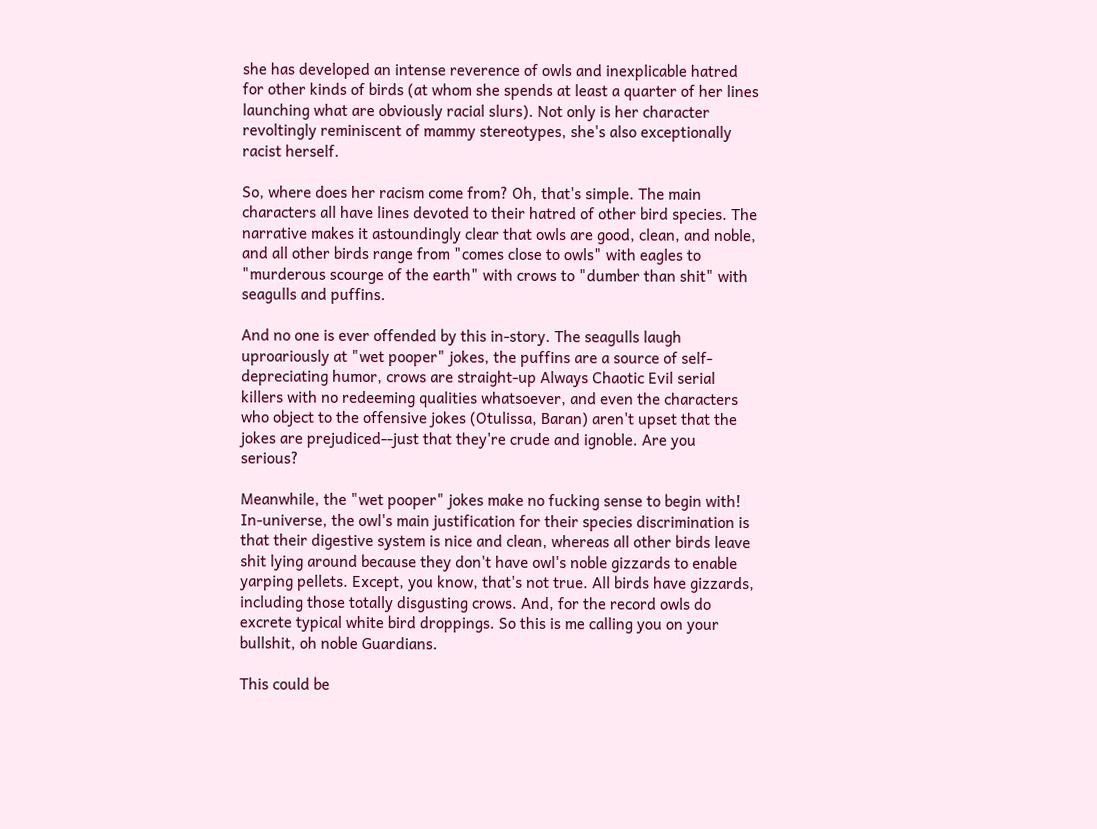she has developed an intense reverence of owls and inexplicable hatred for other kinds of birds (at whom she spends at least a quarter of her lines launching what are obviously racial slurs). Not only is her character revoltingly reminiscent of mammy stereotypes, she's also exceptionally racist herself.

So, where does her racism come from? Oh, that's simple. The main characters all have lines devoted to their hatred of other bird species. The narrative makes it astoundingly clear that owls are good, clean, and noble, and all other birds range from "comes close to owls" with eagles to "murderous scourge of the earth" with crows to "dumber than shit" with seagulls and puffins.

And no one is ever offended by this in-story. The seagulls laugh uproariously at "wet pooper" jokes, the puffins are a source of self-depreciating humor, crows are straight-up Always Chaotic Evil serial killers with no redeeming qualities whatsoever, and even the characters who object to the offensive jokes (Otulissa, Baran) aren't upset that the jokes are prejudiced--just that they're crude and ignoble. Are you serious?

Meanwhile, the "wet pooper" jokes make no fucking sense to begin with! In-universe, the owl's main justification for their species discrimination is that their digestive system is nice and clean, whereas all other birds leave shit lying around because they don't have owl's noble gizzards to enable yarping pellets. Except, you know, that's not true. All birds have gizzards, including those totally disgusting crows. And, for the record owls do excrete typical white bird droppings. So this is me calling you on your bullshit, oh noble Guardians.

This could be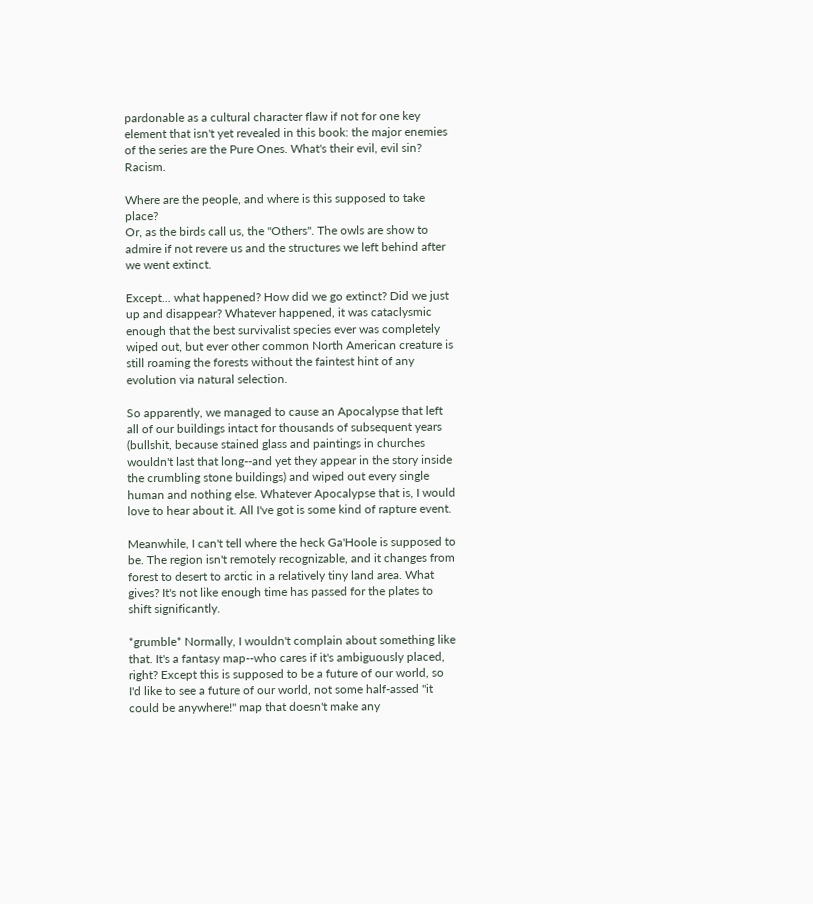pardonable as a cultural character flaw if not for one key element that isn't yet revealed in this book: the major enemies of the series are the Pure Ones. What's their evil, evil sin? Racism.

Where are the people, and where is this supposed to take place?
Or, as the birds call us, the "Others". The owls are show to admire if not revere us and the structures we left behind after we went extinct.

Except... what happened? How did we go extinct? Did we just up and disappear? Whatever happened, it was cataclysmic enough that the best survivalist species ever was completely wiped out, but ever other common North American creature is still roaming the forests without the faintest hint of any evolution via natural selection.

So apparently, we managed to cause an Apocalypse that left all of our buildings intact for thousands of subsequent years (bullshit, because stained glass and paintings in churches wouldn't last that long--and yet they appear in the story inside the crumbling stone buildings) and wiped out every single human and nothing else. Whatever Apocalypse that is, I would love to hear about it. All I've got is some kind of rapture event.

Meanwhile, I can't tell where the heck Ga'Hoole is supposed to be. The region isn't remotely recognizable, and it changes from forest to desert to arctic in a relatively tiny land area. What gives? It's not like enough time has passed for the plates to shift significantly.

*grumble* Normally, I wouldn't complain about something like that. It's a fantasy map--who cares if it's ambiguously placed, right? Except this is supposed to be a future of our world, so I'd like to see a future of our world, not some half-assed "it could be anywhere!" map that doesn't make any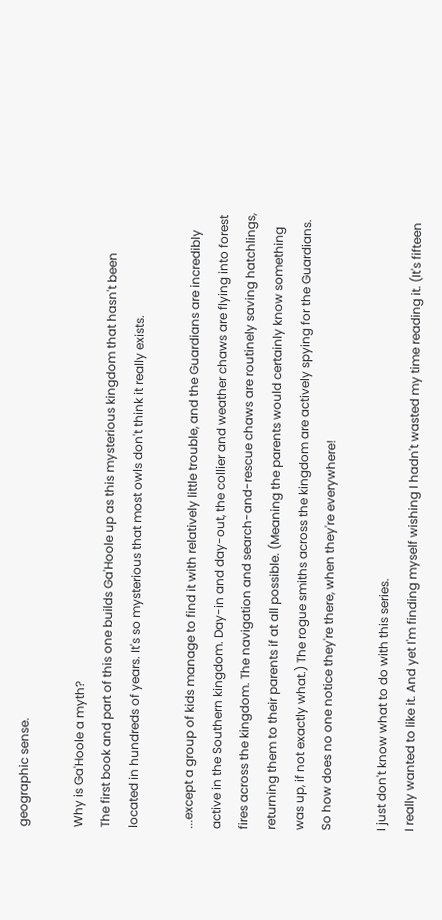geographic sense.

Why is Ga'Hoole a myth?
The first book and part of this one builds Ga'Hoole up as this mysterious kingdom that hasn't been located in hundreds of years. It's so mysterious that most owls don't think it really exists.

...except a group of kids manage to find it with relatively little trouble, and the Guardians are incredibly active in the Southern kingdom. Day-in and day-out, the collier and weather chaws are flying into forest fires across the kingdom. The navigation and search-and-rescue chaws are routinely saving hatchlings, returning them to their parents if at all possible. (Meaning the parents would certainly know something was up, if not exactly what.) The rogue smiths across the kingdom are actively spying for the Guardians. So how does no one notice they're there, when they're everywhere!

I just don't know what to do with this series.
I really wanted to like it. And yet I'm finding myself wishing I hadn't wasted my time reading it. (It's fifteen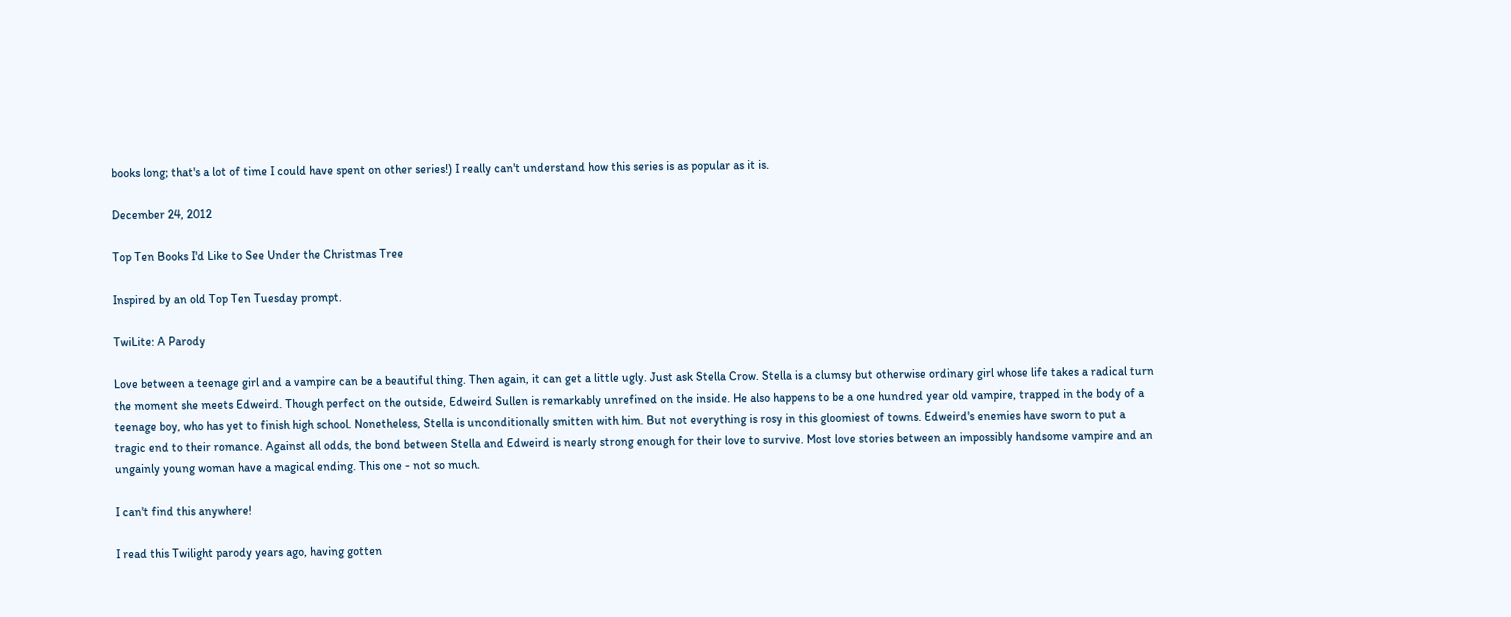books long; that's a lot of time I could have spent on other series!) I really can't understand how this series is as popular as it is.

December 24, 2012

Top Ten Books I'd Like to See Under the Christmas Tree

Inspired by an old Top Ten Tuesday prompt.

TwiLite: A Parody

Love between a teenage girl and a vampire can be a beautiful thing. Then again, it can get a little ugly. Just ask Stella Crow. Stella is a clumsy but otherwise ordinary girl whose life takes a radical turn the moment she meets Edweird. Though perfect on the outside, Edweird Sullen is remarkably unrefined on the inside. He also happens to be a one hundred year old vampire, trapped in the body of a teenage boy, who has yet to finish high school. Nonetheless, Stella is unconditionally smitten with him. But not everything is rosy in this gloomiest of towns. Edweird's enemies have sworn to put a tragic end to their romance. Against all odds, the bond between Stella and Edweird is nearly strong enough for their love to survive. Most love stories between an impossibly handsome vampire and an ungainly young woman have a magical ending. This one - not so much.

I can't find this anywhere!

I read this Twilight parody years ago, having gotten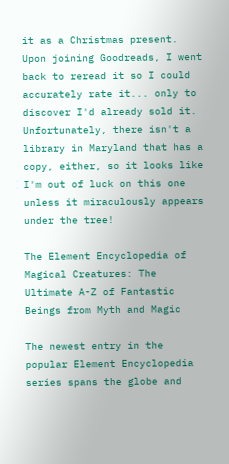it as a Christmas present. Upon joining Goodreads, I went back to reread it so I could accurately rate it... only to discover I'd already sold it. Unfortunately, there isn't a library in Maryland that has a copy, either, so it looks like I'm out of luck on this one unless it miraculously appears under the tree!

The Element Encyclopedia of Magical Creatures: The Ultimate A-Z of Fantastic Beings from Myth and Magic

The newest entry in the popular Element Encyclopedia series spans the globe and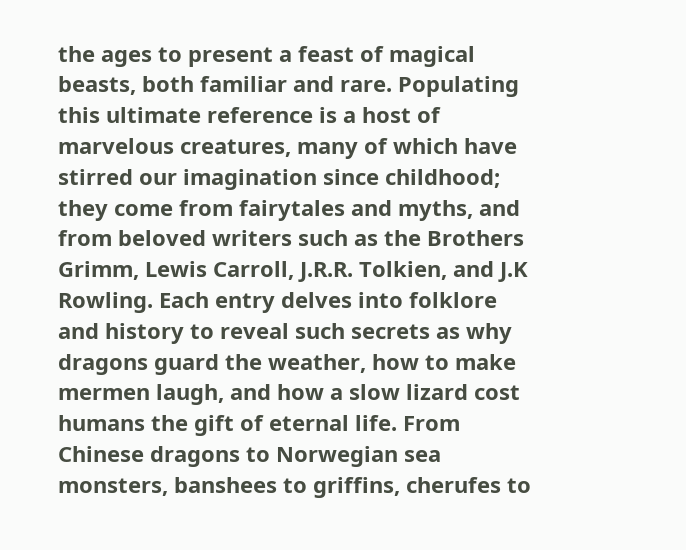the ages to present a feast of magical beasts, both familiar and rare. Populating this ultimate reference is a host of marvelous creatures, many of which have stirred our imagination since childhood; they come from fairytales and myths, and from beloved writers such as the Brothers Grimm, Lewis Carroll, J.R.R. Tolkien, and J.K Rowling. Each entry delves into folklore and history to reveal such secrets as why dragons guard the weather, how to make mermen laugh, and how a slow lizard cost humans the gift of eternal life. From Chinese dragons to Norwegian sea monsters, banshees to griffins, cherufes to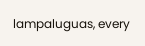lampaluguas, every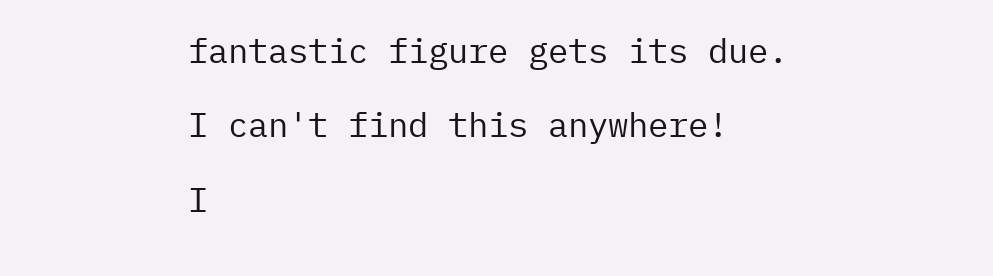fantastic figure gets its due.

I can't find this anywhere!

I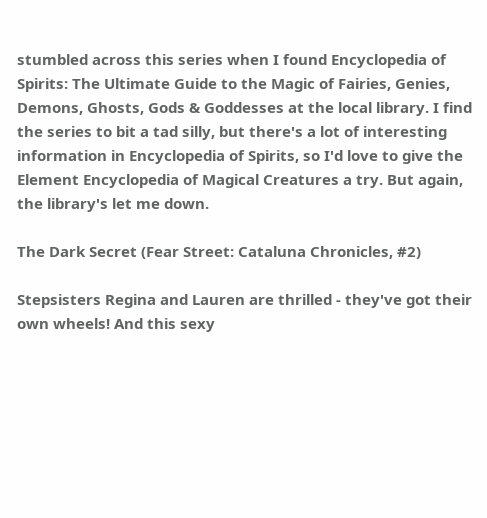stumbled across this series when I found Encyclopedia of Spirits: The Ultimate Guide to the Magic of Fairies, Genies, Demons, Ghosts, Gods & Goddesses at the local library. I find the series to bit a tad silly, but there's a lot of interesting information in Encyclopedia of Spirits, so I'd love to give the Element Encyclopedia of Magical Creatures a try. But again, the library's let me down.

The Dark Secret (Fear Street: Cataluna Chronicles, #2)

Stepsisters Regina and Lauren are thrilled - they've got their own wheels! And this sexy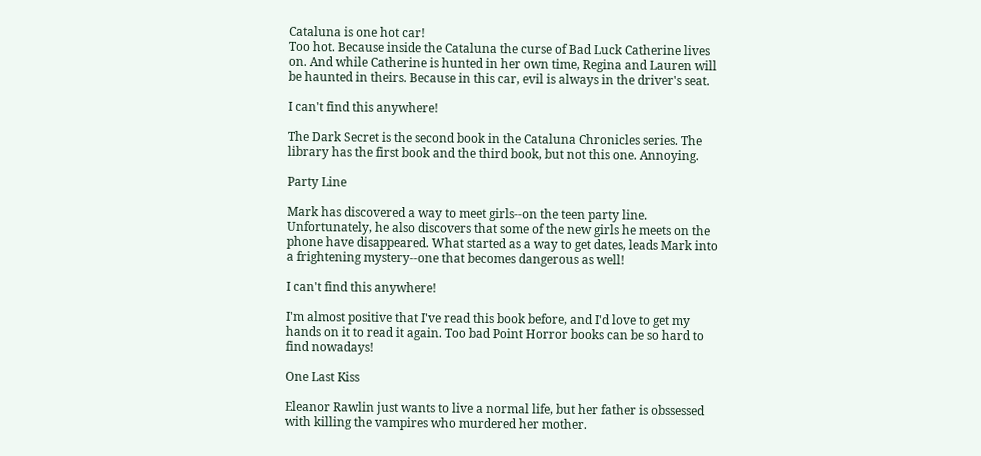Cataluna is one hot car!
Too hot. Because inside the Cataluna the curse of Bad Luck Catherine lives on. And while Catherine is hunted in her own time, Regina and Lauren will be haunted in theirs. Because in this car, evil is always in the driver's seat.

I can't find this anywhere!

The Dark Secret is the second book in the Cataluna Chronicles series. The library has the first book and the third book, but not this one. Annoying.

Party Line

Mark has discovered a way to meet girls--on the teen party line. Unfortunately, he also discovers that some of the new girls he meets on the phone have disappeared. What started as a way to get dates, leads Mark into a frightening mystery--one that becomes dangerous as well!

I can't find this anywhere!

I'm almost positive that I've read this book before, and I'd love to get my hands on it to read it again. Too bad Point Horror books can be so hard to find nowadays!

One Last Kiss

Eleanor Rawlin just wants to live a normal life, but her father is obssessed with killing the vampires who murdered her mother.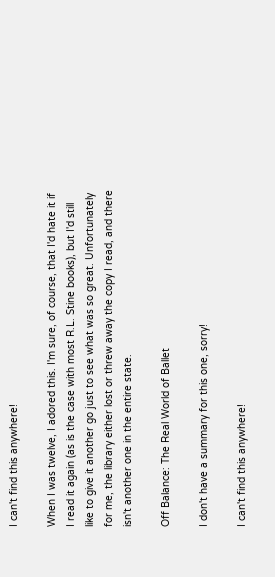I can't find this anywhere!

When I was twelve, I adored this. I'm sure, of course, that I'd hate it if I read it again (as is the case with most R.L. Stine books), but I'd still like to give it another go just to see what was so great. Unfortunately for me, the library either lost or threw away the copy I read, and there isn't another one in the entire state.

Off Balance: The Real World of Ballet

I don't have a summary for this one, sorry!

I can't find this anywhere!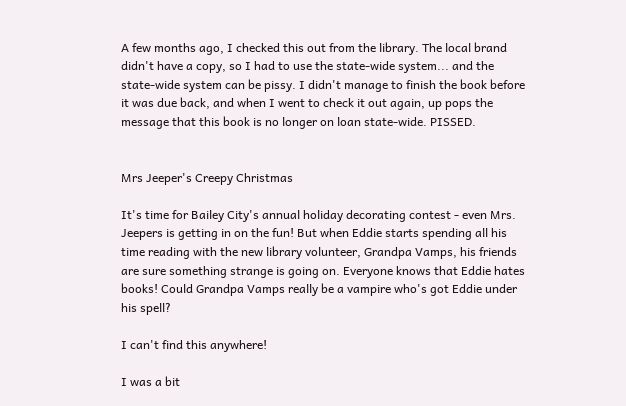A few months ago, I checked this out from the library. The local brand didn't have a copy, so I had to use the state-wide system... and the state-wide system can be pissy. I didn't manage to finish the book before it was due back, and when I went to check it out again, up pops the message that this book is no longer on loan state-wide. PISSED.


Mrs Jeeper's Creepy Christmas

It's time for Bailey City's annual holiday decorating contest - even Mrs. Jeepers is getting in on the fun! But when Eddie starts spending all his time reading with the new library volunteer, Grandpa Vamps, his friends are sure something strange is going on. Everyone knows that Eddie hates books! Could Grandpa Vamps really be a vampire who's got Eddie under his spell?

I can't find this anywhere!

I was a bit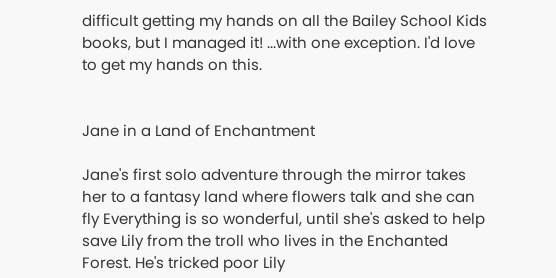difficult getting my hands on all the Bailey School Kids books, but I managed it! ...with one exception. I'd love to get my hands on this.


Jane in a Land of Enchantment

Jane's first solo adventure through the mirror takes her to a fantasy land where flowers talk and she can fly Everything is so wonderful, until she's asked to help save Lily from the troll who lives in the Enchanted Forest. He's tricked poor Lily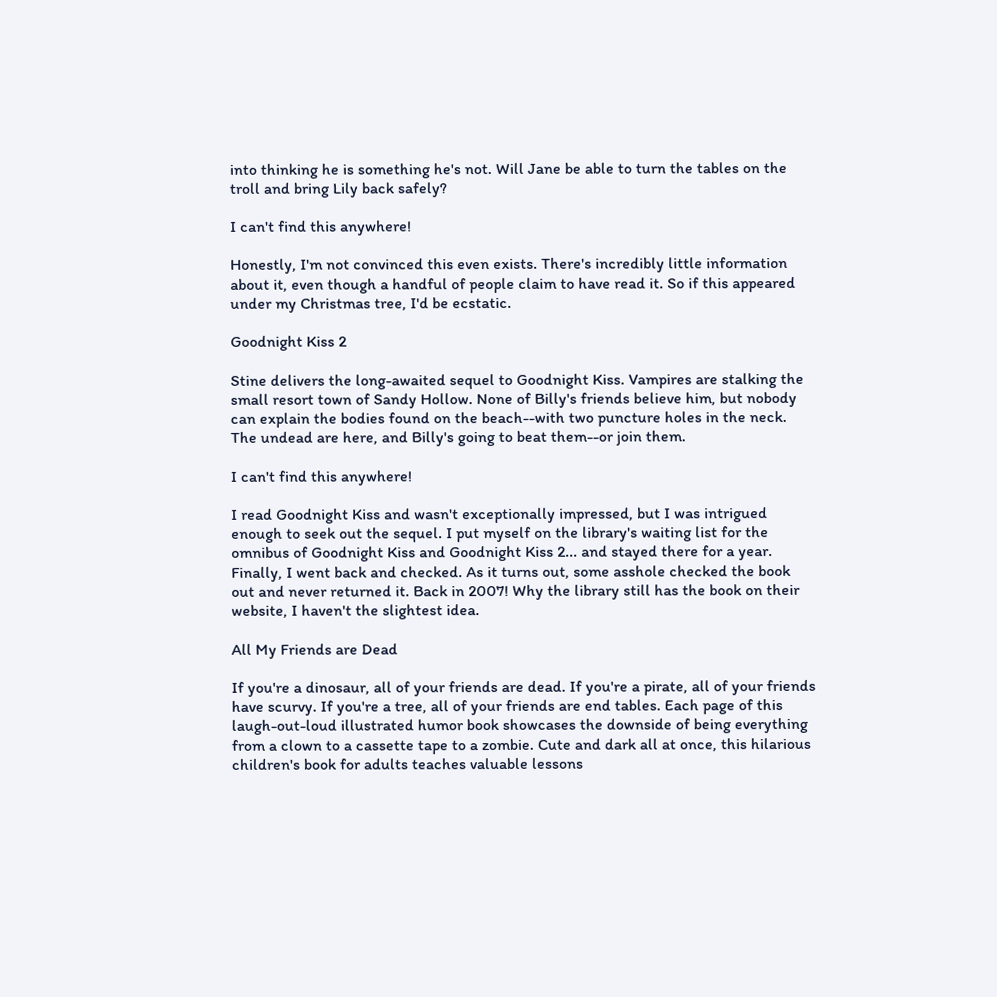into thinking he is something he's not. Will Jane be able to turn the tables on the troll and bring Lily back safely?

I can't find this anywhere!

Honestly, I'm not convinced this even exists. There's incredibly little information about it, even though a handful of people claim to have read it. So if this appeared under my Christmas tree, I'd be ecstatic.

Goodnight Kiss 2

Stine delivers the long-awaited sequel to Goodnight Kiss. Vampires are stalking the small resort town of Sandy Hollow. None of Billy's friends believe him, but nobody can explain the bodies found on the beach--with two puncture holes in the neck. The undead are here, and Billy's going to beat them--or join them.

I can't find this anywhere!

I read Goodnight Kiss and wasn't exceptionally impressed, but I was intrigued enough to seek out the sequel. I put myself on the library's waiting list for the omnibus of Goodnight Kiss and Goodnight Kiss 2... and stayed there for a year.
Finally, I went back and checked. As it turns out, some asshole checked the book out and never returned it. Back in 2007! Why the library still has the book on their website, I haven't the slightest idea.

All My Friends are Dead

If you're a dinosaur, all of your friends are dead. If you're a pirate, all of your friends have scurvy. If you're a tree, all of your friends are end tables. Each page of this laugh-out-loud illustrated humor book showcases the downside of being everything from a clown to a cassette tape to a zombie. Cute and dark all at once, this hilarious children's book for adults teaches valuable lessons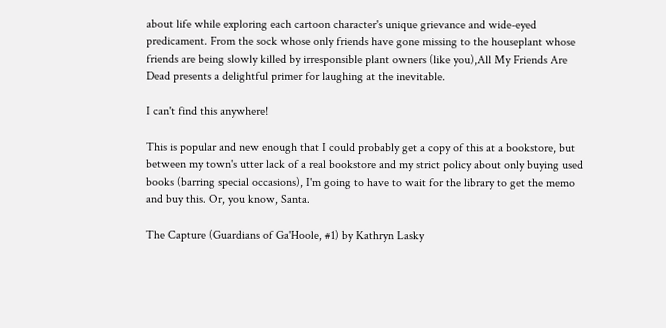about life while exploring each cartoon character's unique grievance and wide-eyed predicament. From the sock whose only friends have gone missing to the houseplant whose friends are being slowly killed by irresponsible plant owners (like you),All My Friends Are Dead presents a delightful primer for laughing at the inevitable.

I can't find this anywhere!

This is popular and new enough that I could probably get a copy of this at a bookstore, but between my town's utter lack of a real bookstore and my strict policy about only buying used books (barring special occasions), I'm going to have to wait for the library to get the memo and buy this. Or, you know, Santa.

The Capture (Guardians of Ga'Hoole, #1) by Kathryn Lasky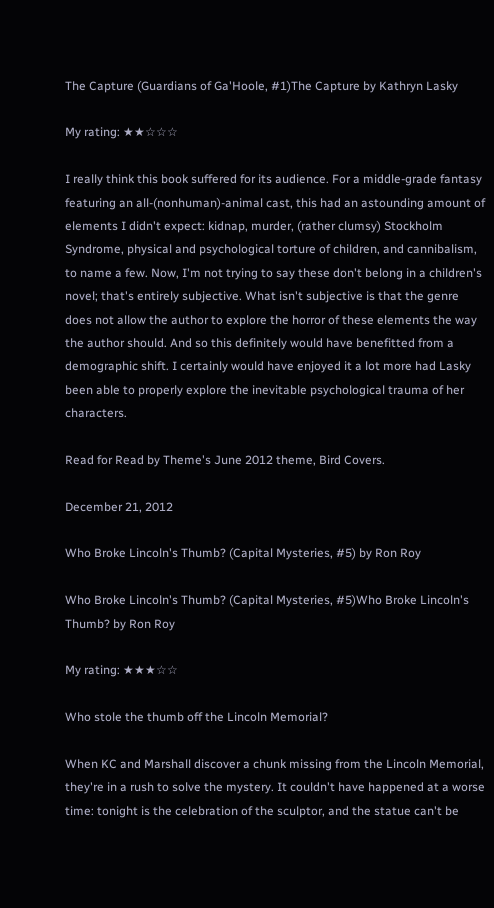The Capture (Guardians of Ga'Hoole, #1)The Capture by Kathryn Lasky

My rating: ★★☆☆☆

I really think this book suffered for its audience. For a middle-grade fantasy featuring an all-(nonhuman)-animal cast, this had an astounding amount of elements I didn't expect: kidnap, murder, (rather clumsy) Stockholm Syndrome, physical and psychological torture of children, and cannibalism, to name a few. Now, I'm not trying to say these don't belong in a children's novel; that's entirely subjective. What isn't subjective is that the genre does not allow the author to explore the horror of these elements the way the author should. And so this definitely would have benefitted from a demographic shift. I certainly would have enjoyed it a lot more had Lasky been able to properly explore the inevitable psychological trauma of her characters.

Read for Read by Theme's June 2012 theme, Bird Covers.

December 21, 2012

Who Broke Lincoln's Thumb? (Capital Mysteries, #5) by Ron Roy

Who Broke Lincoln's Thumb? (Capital Mysteries, #5)Who Broke Lincoln's Thumb? by Ron Roy

My rating: ★★★☆☆

Who stole the thumb off the Lincoln Memorial?

When KC and Marshall discover a chunk missing from the Lincoln Memorial, they're in a rush to solve the mystery. It couldn't have happened at a worse time: tonight is the celebration of the sculptor, and the statue can't be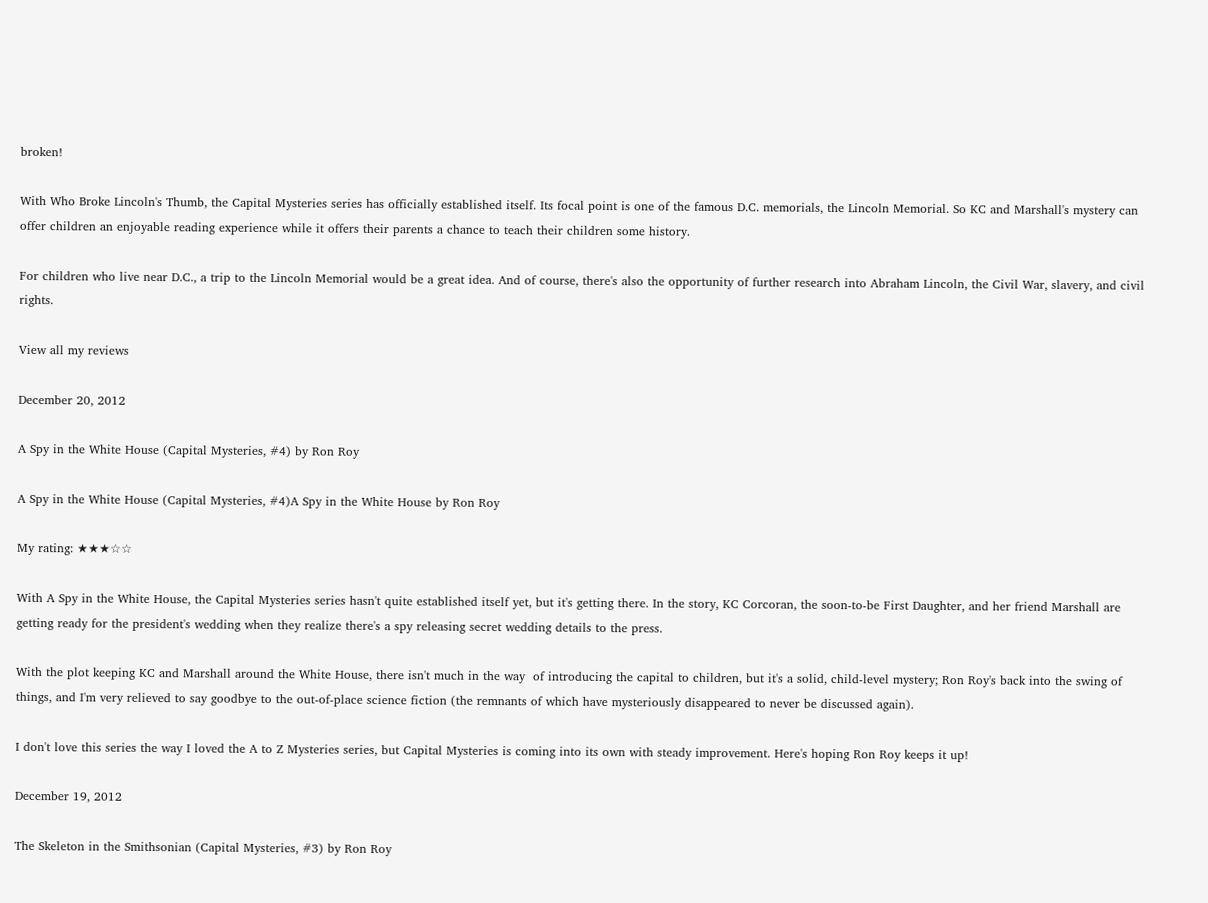broken!

With Who Broke Lincoln's Thumb, the Capital Mysteries series has officially established itself. Its focal point is one of the famous D.C. memorials, the Lincoln Memorial. So KC and Marshall's mystery can offer children an enjoyable reading experience while it offers their parents a chance to teach their children some history.

For children who live near D.C., a trip to the Lincoln Memorial would be a great idea. And of course, there's also the opportunity of further research into Abraham Lincoln, the Civil War, slavery, and civil rights.

View all my reviews

December 20, 2012

A Spy in the White House (Capital Mysteries, #4) by Ron Roy

A Spy in the White House (Capital Mysteries, #4)A Spy in the White House by Ron Roy

My rating: ★★★☆☆

With A Spy in the White House, the Capital Mysteries series hasn't quite established itself yet, but it's getting there. In the story, KC Corcoran, the soon-to-be First Daughter, and her friend Marshall are getting ready for the president's wedding when they realize there's a spy releasing secret wedding details to the press.

With the plot keeping KC and Marshall around the White House, there isn't much in the way  of introducing the capital to children, but it's a solid, child-level mystery; Ron Roy's back into the swing of things, and I'm very relieved to say goodbye to the out-of-place science fiction (the remnants of which have mysteriously disappeared to never be discussed again).

I don't love this series the way I loved the A to Z Mysteries series, but Capital Mysteries is coming into its own with steady improvement. Here's hoping Ron Roy keeps it up!

December 19, 2012

The Skeleton in the Smithsonian (Capital Mysteries, #3) by Ron Roy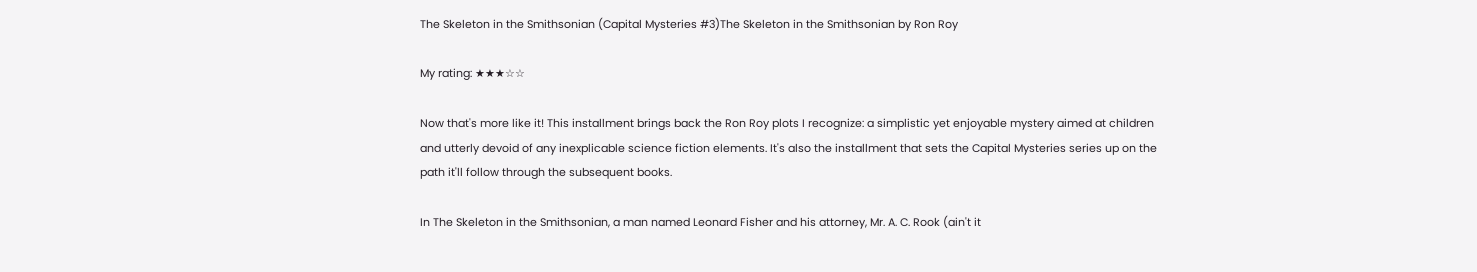The Skeleton in the Smithsonian (Capital Mysteries #3)The Skeleton in the Smithsonian by Ron Roy

My rating: ★★★☆☆

Now that's more like it! This installment brings back the Ron Roy plots I recognize: a simplistic yet enjoyable mystery aimed at children and utterly devoid of any inexplicable science fiction elements. It's also the installment that sets the Capital Mysteries series up on the path it'll follow through the subsequent books.

In The Skeleton in the Smithsonian, a man named Leonard Fisher and his attorney, Mr. A. C. Rook (ain't it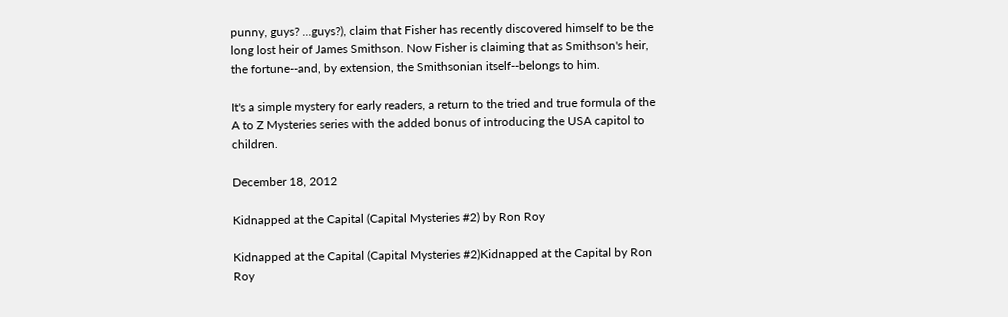punny, guys? ...guys?), claim that Fisher has recently discovered himself to be the long lost heir of James Smithson. Now Fisher is claiming that as Smithson's heir, the fortune--and, by extension, the Smithsonian itself--belongs to him.

It's a simple mystery for early readers, a return to the tried and true formula of the A to Z Mysteries series with the added bonus of introducing the USA capitol to children.

December 18, 2012

Kidnapped at the Capital (Capital Mysteries #2) by Ron Roy

Kidnapped at the Capital (Capital Mysteries #2)Kidnapped at the Capital by Ron Roy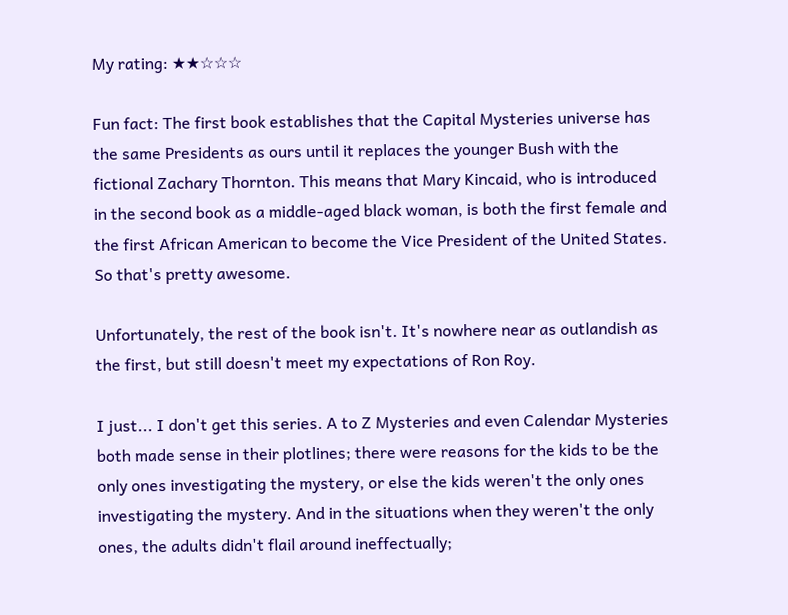My rating: ★★☆☆☆

Fun fact: The first book establishes that the Capital Mysteries universe has the same Presidents as ours until it replaces the younger Bush with the fictional Zachary Thornton. This means that Mary Kincaid, who is introduced in the second book as a middle-aged black woman, is both the first female and the first African American to become the Vice President of the United States. So that's pretty awesome.

Unfortunately, the rest of the book isn't. It's nowhere near as outlandish as the first, but still doesn't meet my expectations of Ron Roy.

I just... I don't get this series. A to Z Mysteries and even Calendar Mysteries both made sense in their plotlines; there were reasons for the kids to be the only ones investigating the mystery, or else the kids weren't the only ones investigating the mystery. And in the situations when they weren't the only ones, the adults didn't flail around ineffectually;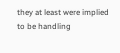they at least were implied to be handling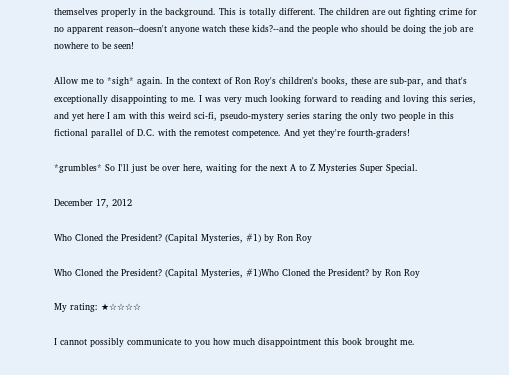themselves properly in the background. This is totally different. The children are out fighting crime for no apparent reason--doesn't anyone watch these kids?--and the people who should be doing the job are nowhere to be seen!

Allow me to *sigh* again. In the context of Ron Roy's children's books, these are sub-par, and that's exceptionally disappointing to me. I was very much looking forward to reading and loving this series, and yet here I am with this weird sci-fi, pseudo-mystery series staring the only two people in this fictional parallel of D.C. with the remotest competence. And yet they're fourth-graders!

*grumbles* So I'll just be over here, waiting for the next A to Z Mysteries Super Special.

December 17, 2012

Who Cloned the President? (Capital Mysteries, #1) by Ron Roy

Who Cloned the President? (Capital Mysteries, #1)Who Cloned the President? by Ron Roy

My rating: ★☆☆☆☆

I cannot possibly communicate to you how much disappointment this book brought me.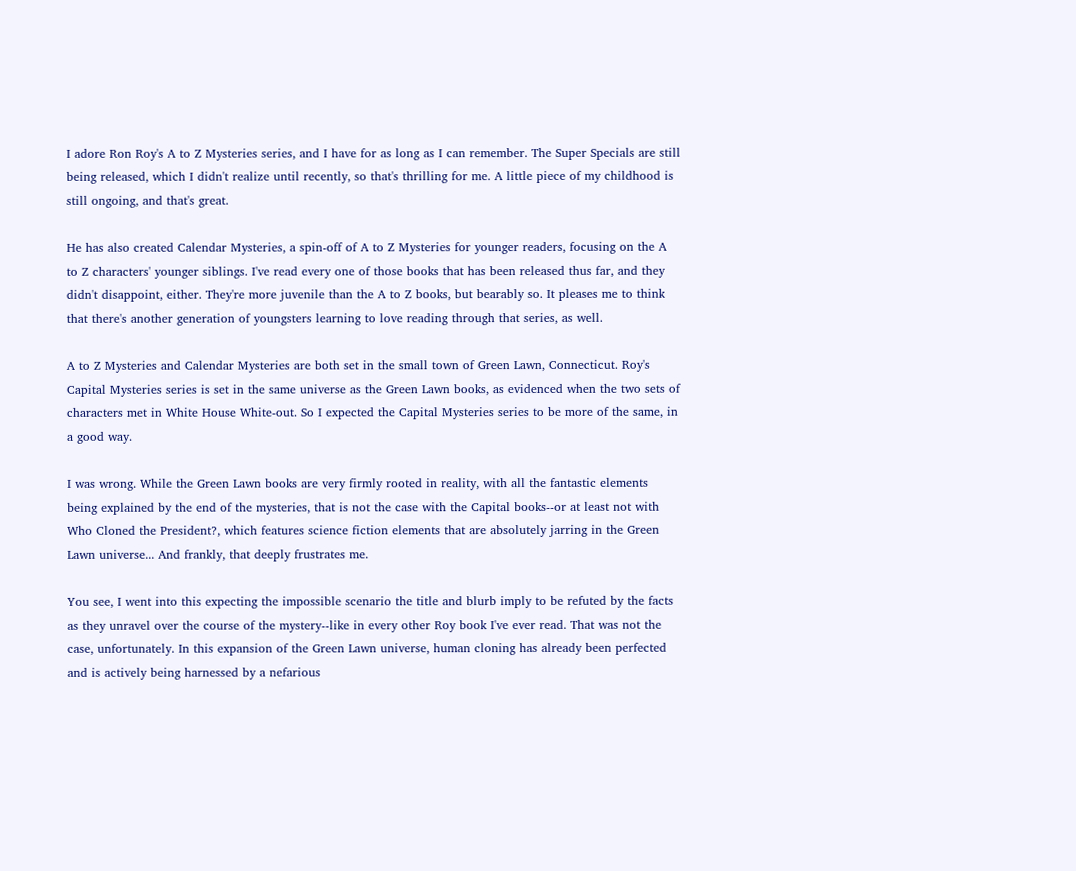I adore Ron Roy's A to Z Mysteries series, and I have for as long as I can remember. The Super Specials are still being released, which I didn't realize until recently, so that's thrilling for me. A little piece of my childhood is still ongoing, and that's great.

He has also created Calendar Mysteries, a spin-off of A to Z Mysteries for younger readers, focusing on the A to Z characters' younger siblings. I've read every one of those books that has been released thus far, and they didn't disappoint, either. They're more juvenile than the A to Z books, but bearably so. It pleases me to think that there's another generation of youngsters learning to love reading through that series, as well.

A to Z Mysteries and Calendar Mysteries are both set in the small town of Green Lawn, Connecticut. Roy's Capital Mysteries series is set in the same universe as the Green Lawn books, as evidenced when the two sets of characters met in White House White-out. So I expected the Capital Mysteries series to be more of the same, in a good way.

I was wrong. While the Green Lawn books are very firmly rooted in reality, with all the fantastic elements being explained by the end of the mysteries, that is not the case with the Capital books--or at least not with Who Cloned the President?, which features science fiction elements that are absolutely jarring in the Green Lawn universe... And frankly, that deeply frustrates me.

You see, I went into this expecting the impossible scenario the title and blurb imply to be refuted by the facts as they unravel over the course of the mystery--like in every other Roy book I've ever read. That was not the case, unfortunately. In this expansion of the Green Lawn universe, human cloning has already been perfected and is actively being harnessed by a nefarious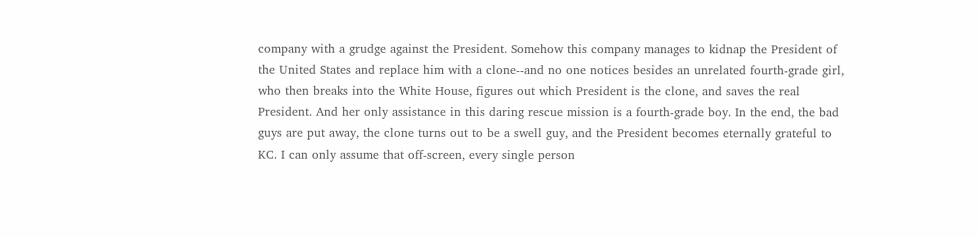company with a grudge against the President. Somehow this company manages to kidnap the President of the United States and replace him with a clone--and no one notices besides an unrelated fourth-grade girl, who then breaks into the White House, figures out which President is the clone, and saves the real President. And her only assistance in this daring rescue mission is a fourth-grade boy. In the end, the bad guys are put away, the clone turns out to be a swell guy, and the President becomes eternally grateful to KC. I can only assume that off-screen, every single person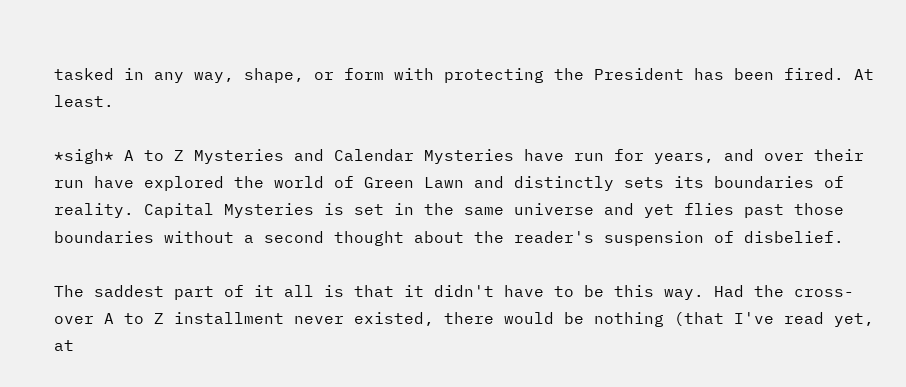tasked in any way, shape, or form with protecting the President has been fired. At least.

*sigh* A to Z Mysteries and Calendar Mysteries have run for years, and over their run have explored the world of Green Lawn and distinctly sets its boundaries of reality. Capital Mysteries is set in the same universe and yet flies past those boundaries without a second thought about the reader's suspension of disbelief.

The saddest part of it all is that it didn't have to be this way. Had the cross-over A to Z installment never existed, there would be nothing (that I've read yet, at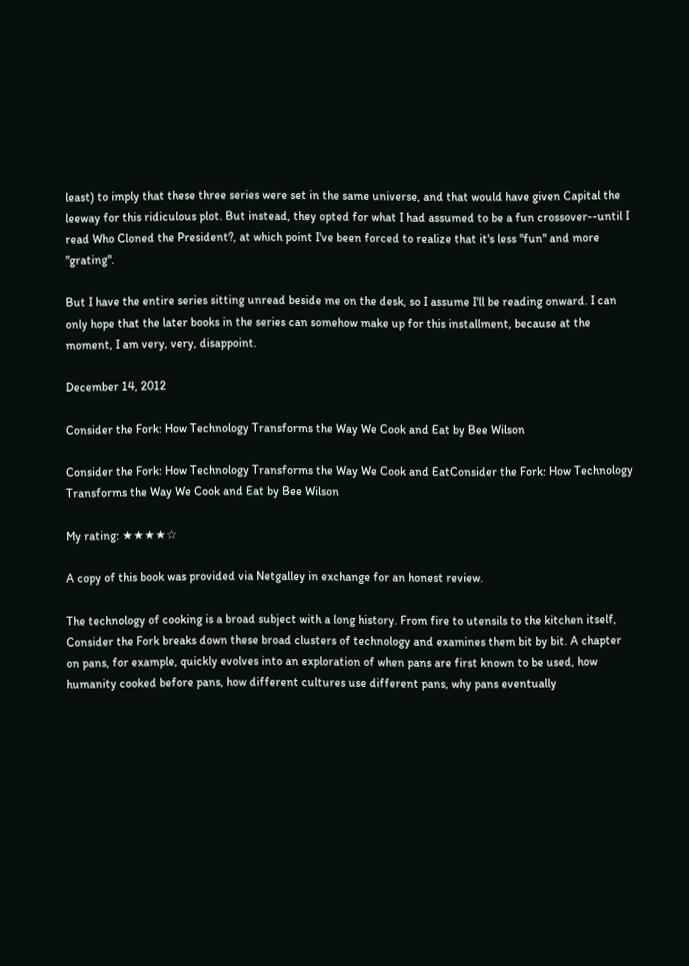least) to imply that these three series were set in the same universe, and that would have given Capital the leeway for this ridiculous plot. But instead, they opted for what I had assumed to be a fun crossover--until I read Who Cloned the President?, at which point I've been forced to realize that it's less "fun" and more "grating".

But I have the entire series sitting unread beside me on the desk, so I assume I'll be reading onward. I can only hope that the later books in the series can somehow make up for this installment, because at the moment, I am very, very, disappoint.

December 14, 2012

Consider the Fork: How Technology Transforms the Way We Cook and Eat by Bee Wilson

Consider the Fork: How Technology Transforms the Way We Cook and EatConsider the Fork: How Technology Transforms the Way We Cook and Eat by Bee Wilson

My rating: ★★★★☆

A copy of this book was provided via Netgalley in exchange for an honest review.

The technology of cooking is a broad subject with a long history. From fire to utensils to the kitchen itself, Consider the Fork breaks down these broad clusters of technology and examines them bit by bit. A chapter on pans, for example, quickly evolves into an exploration of when pans are first known to be used, how humanity cooked before pans, how different cultures use different pans, why pans eventually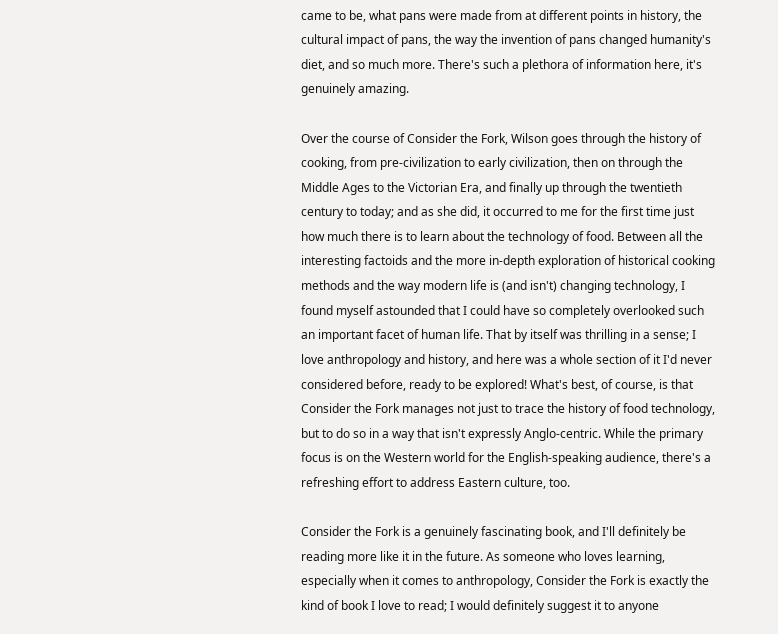came to be, what pans were made from at different points in history, the cultural impact of pans, the way the invention of pans changed humanity's diet, and so much more. There's such a plethora of information here, it's genuinely amazing.

Over the course of Consider the Fork, Wilson goes through the history of cooking, from pre-civilization to early civilization, then on through the Middle Ages to the Victorian Era, and finally up through the twentieth century to today; and as she did, it occurred to me for the first time just how much there is to learn about the technology of food. Between all the interesting factoids and the more in-depth exploration of historical cooking methods and the way modern life is (and isn't) changing technology, I found myself astounded that I could have so completely overlooked such an important facet of human life. That by itself was thrilling in a sense; I love anthropology and history, and here was a whole section of it I'd never considered before, ready to be explored! What's best, of course, is that Consider the Fork manages not just to trace the history of food technology, but to do so in a way that isn't expressly Anglo-centric. While the primary focus is on the Western world for the English-speaking audience, there's a refreshing effort to address Eastern culture, too.

Consider the Fork is a genuinely fascinating book, and I'll definitely be reading more like it in the future. As someone who loves learning, especially when it comes to anthropology, Consider the Fork is exactly the kind of book I love to read; I would definitely suggest it to anyone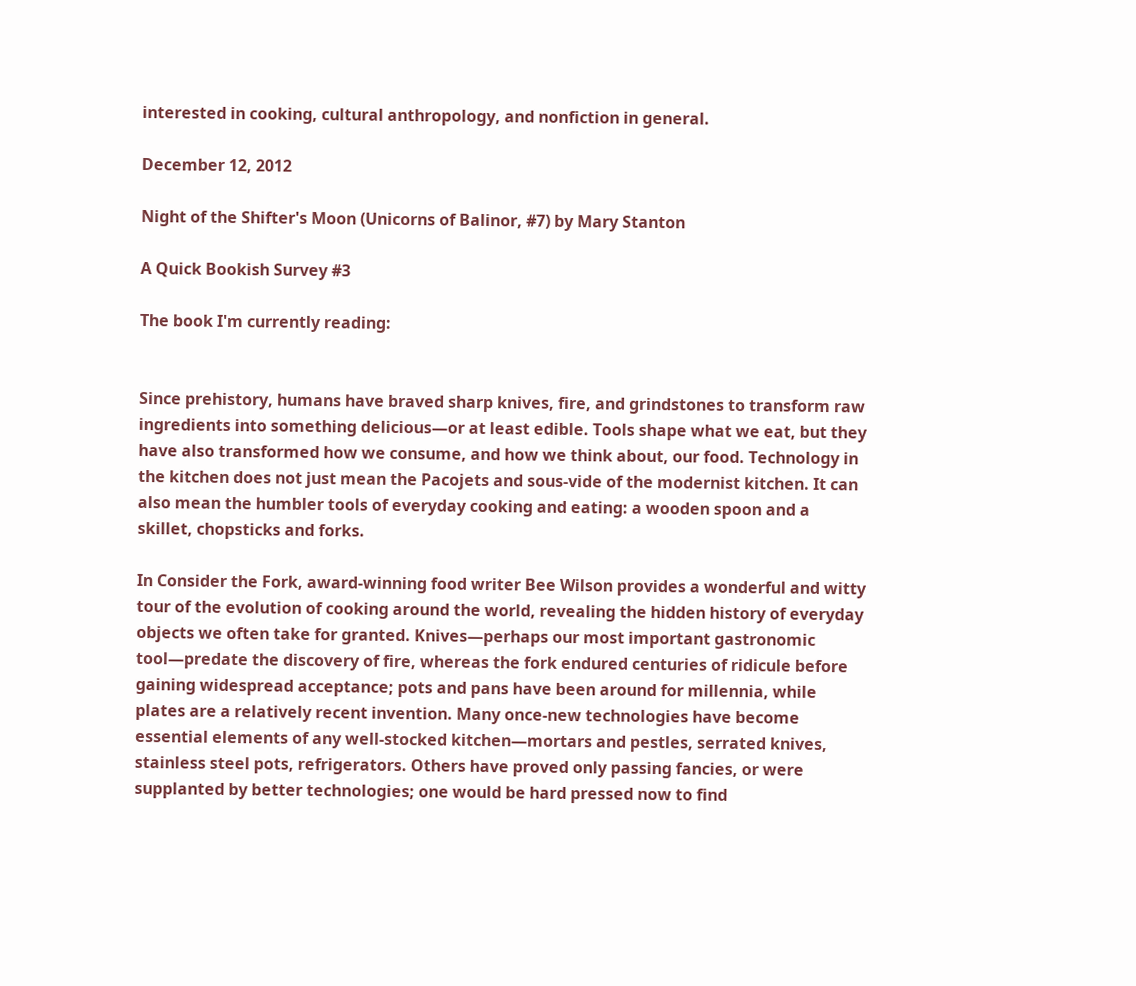interested in cooking, cultural anthropology, and nonfiction in general.

December 12, 2012

Night of the Shifter's Moon (Unicorns of Balinor, #7) by Mary Stanton

A Quick Bookish Survey #3

The book I'm currently reading:


Since prehistory, humans have braved sharp knives, fire, and grindstones to transform raw ingredients into something delicious—or at least edible. Tools shape what we eat, but they have also transformed how we consume, and how we think about, our food. Technology in the kitchen does not just mean the Pacojets and sous-vide of the modernist kitchen. It can also mean the humbler tools of everyday cooking and eating: a wooden spoon and a skillet, chopsticks and forks.

In Consider the Fork, award-winning food writer Bee Wilson provides a wonderful and witty tour of the evolution of cooking around the world, revealing the hidden history of everyday objects we often take for granted. Knives—perhaps our most important gastronomic tool—predate the discovery of fire, whereas the fork endured centuries of ridicule before gaining widespread acceptance; pots and pans have been around for millennia, while plates are a relatively recent invention. Many once-new technologies have become essential elements of any well-stocked kitchen—mortars and pestles, serrated knives, stainless steel pots, refrigerators. Others have proved only passing fancies, or were supplanted by better technologies; one would be hard pressed now to find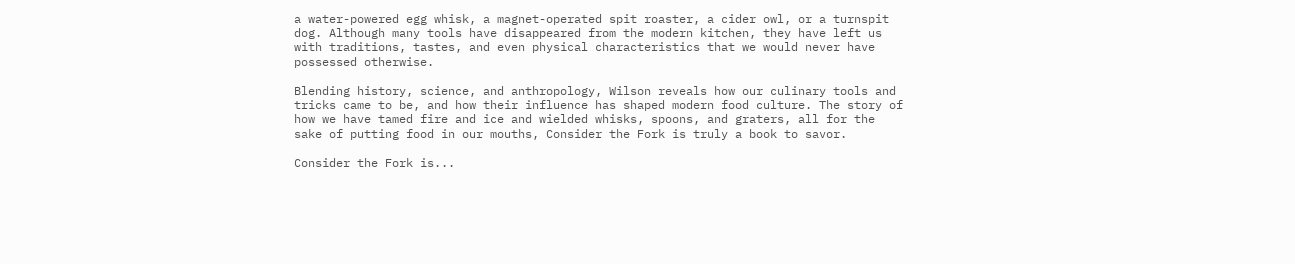a water-powered egg whisk, a magnet-operated spit roaster, a cider owl, or a turnspit dog. Although many tools have disappeared from the modern kitchen, they have left us with traditions, tastes, and even physical characteristics that we would never have possessed otherwise.

Blending history, science, and anthropology, Wilson reveals how our culinary tools and tricks came to be, and how their influence has shaped modern food culture. The story of how we have tamed fire and ice and wielded whisks, spoons, and graters, all for the sake of putting food in our mouths, Consider the Fork is truly a book to savor.

Consider the Fork is...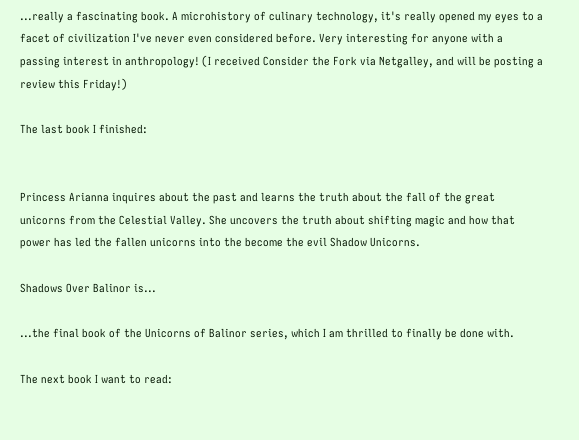...really a fascinating book. A microhistory of culinary technology, it's really opened my eyes to a facet of civilization I've never even considered before. Very interesting for anyone with a passing interest in anthropology! (I received Consider the Fork via Netgalley, and will be posting a review this Friday!)

The last book I finished:


Princess Arianna inquires about the past and learns the truth about the fall of the great unicorns from the Celestial Valley. She uncovers the truth about shifting magic and how that power has led the fallen unicorns into the become the evil Shadow Unicorns.

Shadows Over Balinor is...

...the final book of the Unicorns of Balinor series, which I am thrilled to finally be done with.

The next book I want to read: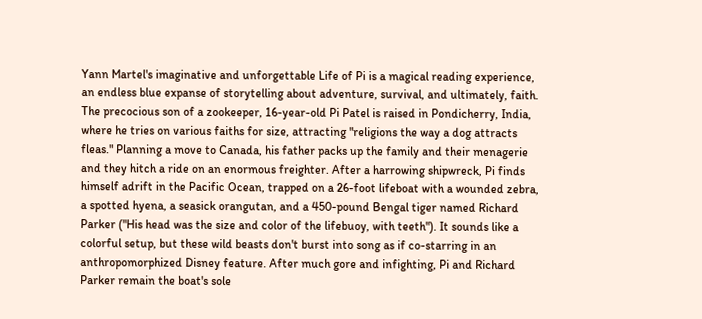Yann Martel's imaginative and unforgettable Life of Pi is a magical reading experience, an endless blue expanse of storytelling about adventure, survival, and ultimately, faith. The precocious son of a zookeeper, 16-year-old Pi Patel is raised in Pondicherry, India, where he tries on various faiths for size, attracting "religions the way a dog attracts fleas." Planning a move to Canada, his father packs up the family and their menagerie and they hitch a ride on an enormous freighter. After a harrowing shipwreck, Pi finds himself adrift in the Pacific Ocean, trapped on a 26-foot lifeboat with a wounded zebra, a spotted hyena, a seasick orangutan, and a 450-pound Bengal tiger named Richard Parker ("His head was the size and color of the lifebuoy, with teeth"). It sounds like a colorful setup, but these wild beasts don't burst into song as if co-starring in an anthropomorphized Disney feature. After much gore and infighting, Pi and Richard Parker remain the boat's sole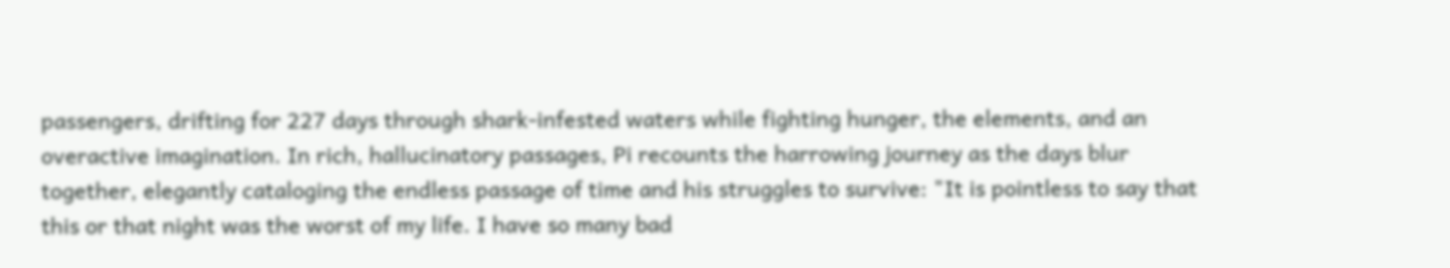passengers, drifting for 227 days through shark-infested waters while fighting hunger, the elements, and an overactive imagination. In rich, hallucinatory passages, Pi recounts the harrowing journey as the days blur together, elegantly cataloging the endless passage of time and his struggles to survive: "It is pointless to say that this or that night was the worst of my life. I have so many bad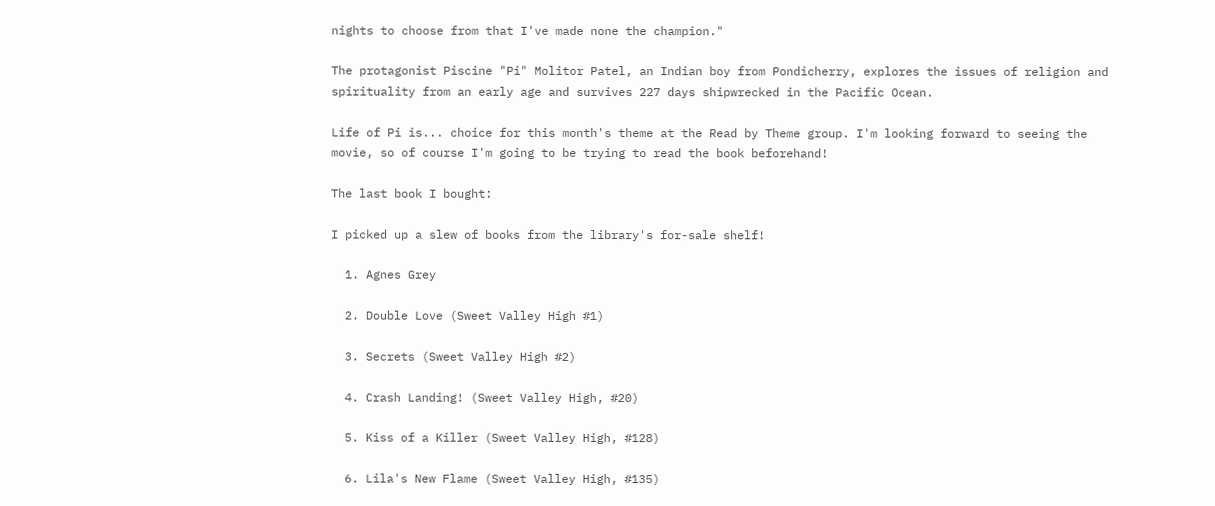nights to choose from that I've made none the champion."

The protagonist Piscine "Pi" Molitor Patel, an Indian boy from Pondicherry, explores the issues of religion and spirituality from an early age and survives 227 days shipwrecked in the Pacific Ocean.

Life of Pi is... choice for this month's theme at the Read by Theme group. I'm looking forward to seeing the movie, so of course I'm going to be trying to read the book beforehand!

The last book I bought:

I picked up a slew of books from the library's for-sale shelf!

  1. Agnes Grey

  2. Double Love (Sweet Valley High #1)

  3. Secrets (Sweet Valley High #2)

  4. Crash Landing! (Sweet Valley High, #20)

  5. Kiss of a Killer (Sweet Valley High, #128)

  6. Lila's New Flame (Sweet Valley High, #135)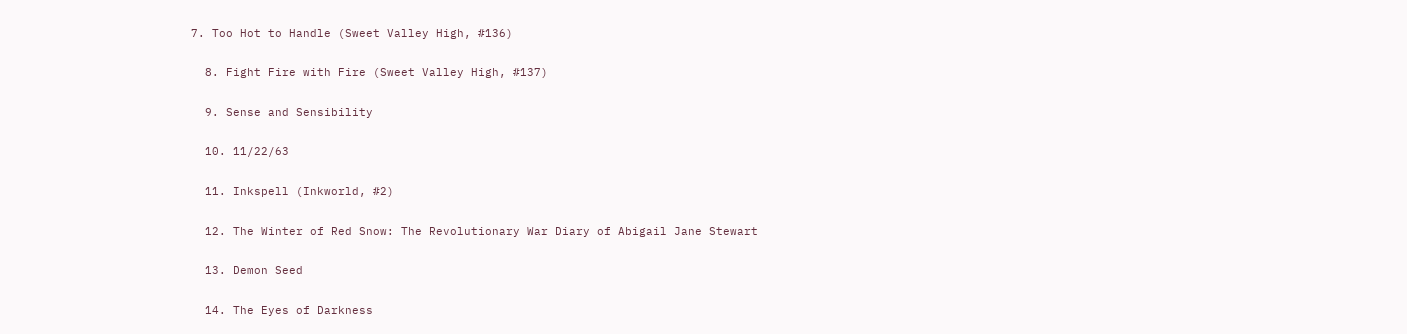7. Too Hot to Handle (Sweet Valley High, #136)

  8. Fight Fire with Fire (Sweet Valley High, #137)

  9. Sense and Sensibility

  10. 11/22/63

  11. Inkspell (Inkworld, #2)

  12. The Winter of Red Snow: The Revolutionary War Diary of Abigail Jane Stewart

  13. Demon Seed

  14. The Eyes of Darkness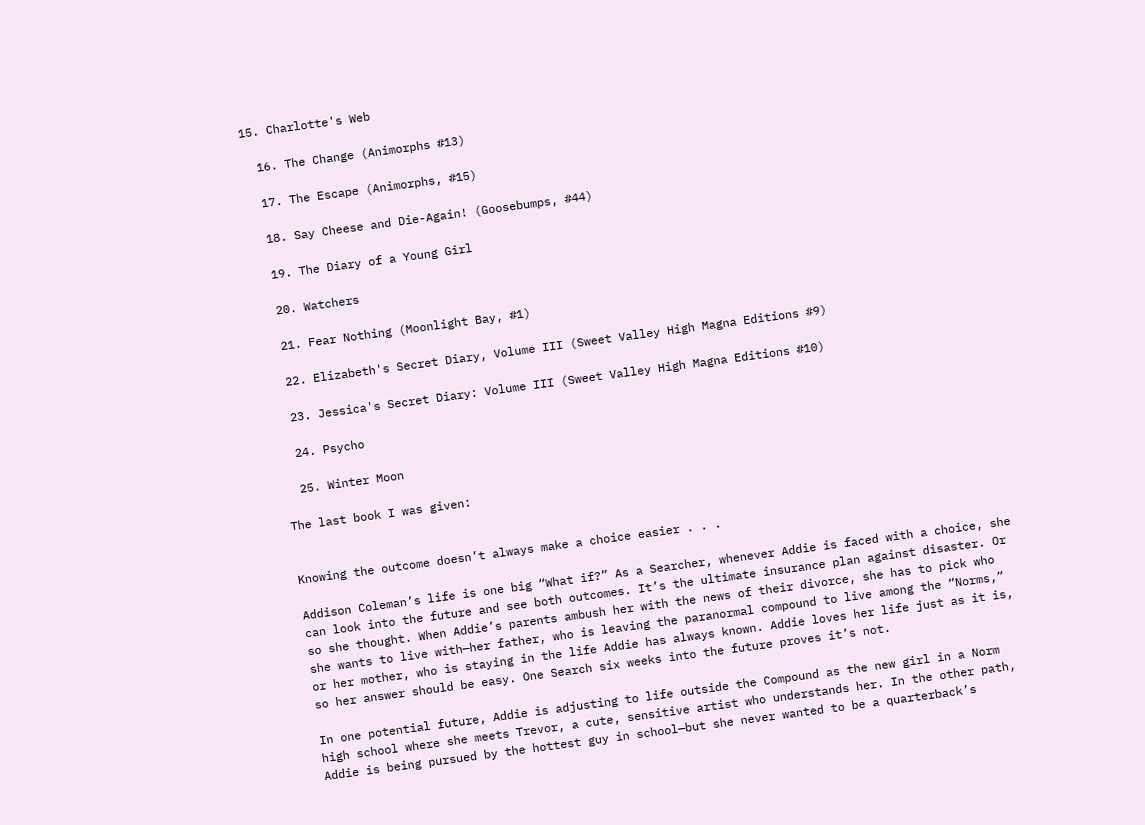15. Charlotte's Web

  16. The Change (Animorphs #13)

  17. The Escape (Animorphs, #15)

  18. Say Cheese and Die-Again! (Goosebumps, #44)

  19. The Diary of a Young Girl

  20. Watchers

  21. Fear Nothing (Moonlight Bay, #1)

  22. Elizabeth's Secret Diary, Volume III (Sweet Valley High Magna Editions #9)

  23. Jessica's Secret Diary: Volume III (Sweet Valley High Magna Editions #10)

  24. Psycho

  25. Winter Moon

The last book I was given:


Knowing the outcome doesn’t always make a choice easier . . .

Addison Coleman’s life is one big “What if?” As a Searcher, whenever Addie is faced with a choice, she can look into the future and see both outcomes. It’s the ultimate insurance plan against disaster. Or so she thought. When Addie’s parents ambush her with the news of their divorce, she has to pick who she wants to live with—her father, who is leaving the paranormal compound to live among the “Norms,” or her mother, who is staying in the life Addie has always known. Addie loves her life just as it is, so her answer should be easy. One Search six weeks into the future proves it’s not.

In one potential future, Addie is adjusting to life outside the Compound as the new girl in a Norm high school where she meets Trevor, a cute, sensitive artist who understands her. In the other path, Addie is being pursued by the hottest guy in school—but she never wanted to be a quarterback’s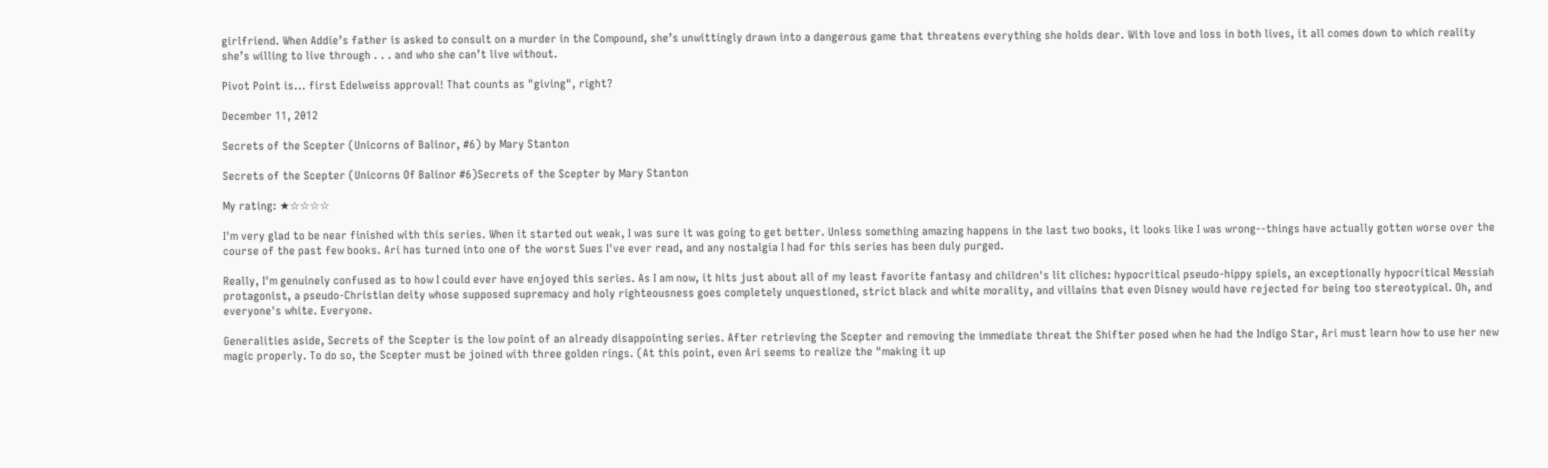girlfriend. When Addie’s father is asked to consult on a murder in the Compound, she’s unwittingly drawn into a dangerous game that threatens everything she holds dear. With love and loss in both lives, it all comes down to which reality she’s willing to live through . . . and who she can’t live without.

Pivot Point is... first Edelweiss approval! That counts as "giving", right?

December 11, 2012

Secrets of the Scepter (Unicorns of Balinor, #6) by Mary Stanton

Secrets of the Scepter (Unicorns Of Balinor #6)Secrets of the Scepter by Mary Stanton

My rating: ★☆☆☆☆

I'm very glad to be near finished with this series. When it started out weak, I was sure it was going to get better. Unless something amazing happens in the last two books, it looks like I was wrong--things have actually gotten worse over the course of the past few books. Ari has turned into one of the worst Sues I've ever read, and any nostalgia I had for this series has been duly purged.

Really, I'm genuinely confused as to how I could ever have enjoyed this series. As I am now, it hits just about all of my least favorite fantasy and children's lit cliches: hypocritical pseudo-hippy spiels, an exceptionally hypocritical Messiah protagonist, a pseudo-Christian deity whose supposed supremacy and holy righteousness goes completely unquestioned, strict black and white morality, and villains that even Disney would have rejected for being too stereotypical. Oh, and everyone's white. Everyone.

Generalities aside, Secrets of the Scepter is the low point of an already disappointing series. After retrieving the Scepter and removing the immediate threat the Shifter posed when he had the Indigo Star, Ari must learn how to use her new magic properly. To do so, the Scepter must be joined with three golden rings. (At this point, even Ari seems to realize the "making it up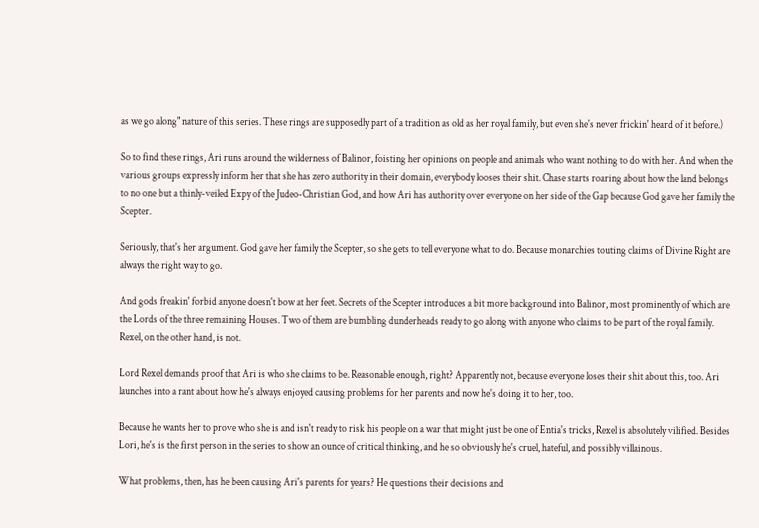as we go along" nature of this series. These rings are supposedly part of a tradition as old as her royal family, but even she's never frickin' heard of it before.)

So to find these rings, Ari runs around the wilderness of Balinor, foisting her opinions on people and animals who want nothing to do with her. And when the various groups expressly inform her that she has zero authority in their domain, everybody looses their shit. Chase starts roaring about how the land belongs to no one but a thinly-veiled Expy of the Judeo-Christian God, and how Ari has authority over everyone on her side of the Gap because God gave her family the Scepter.

Seriously, that's her argument. God gave her family the Scepter, so she gets to tell everyone what to do. Because monarchies touting claims of Divine Right are always the right way to go.

And gods freakin' forbid anyone doesn't bow at her feet. Secrets of the Scepter introduces a bit more background into Balinor, most prominently of which are the Lords of the three remaining Houses. Two of them are bumbling dunderheads ready to go along with anyone who claims to be part of the royal family. Rexel, on the other hand, is not.

Lord Rexel demands proof that Ari is who she claims to be. Reasonable enough, right? Apparently not, because everyone loses their shit about this, too. Ari launches into a rant about how he's always enjoyed causing problems for her parents and now he's doing it to her, too.

Because he wants her to prove who she is and isn't ready to risk his people on a war that might just be one of Entia's tricks, Rexel is absolutely vilified. Besides Lori, he's is the first person in the series to show an ounce of critical thinking, and he so obviously he's cruel, hateful, and possibly villainous.

What problems, then, has he been causing Ari's parents for years? He questions their decisions and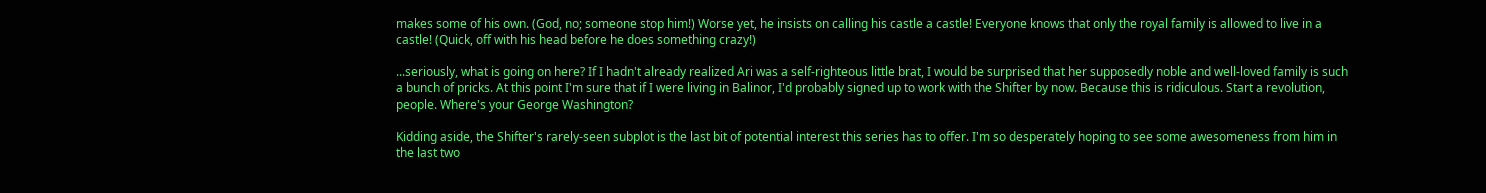makes some of his own. (God, no; someone stop him!) Worse yet, he insists on calling his castle a castle! Everyone knows that only the royal family is allowed to live in a castle! (Quick, off with his head before he does something crazy!)

...seriously, what is going on here? If I hadn't already realized Ari was a self-righteous little brat, I would be surprised that her supposedly noble and well-loved family is such a bunch of pricks. At this point I'm sure that if I were living in Balinor, I'd probably signed up to work with the Shifter by now. Because this is ridiculous. Start a revolution, people. Where's your George Washington?

Kidding aside, the Shifter's rarely-seen subplot is the last bit of potential interest this series has to offer. I'm so desperately hoping to see some awesomeness from him in the last two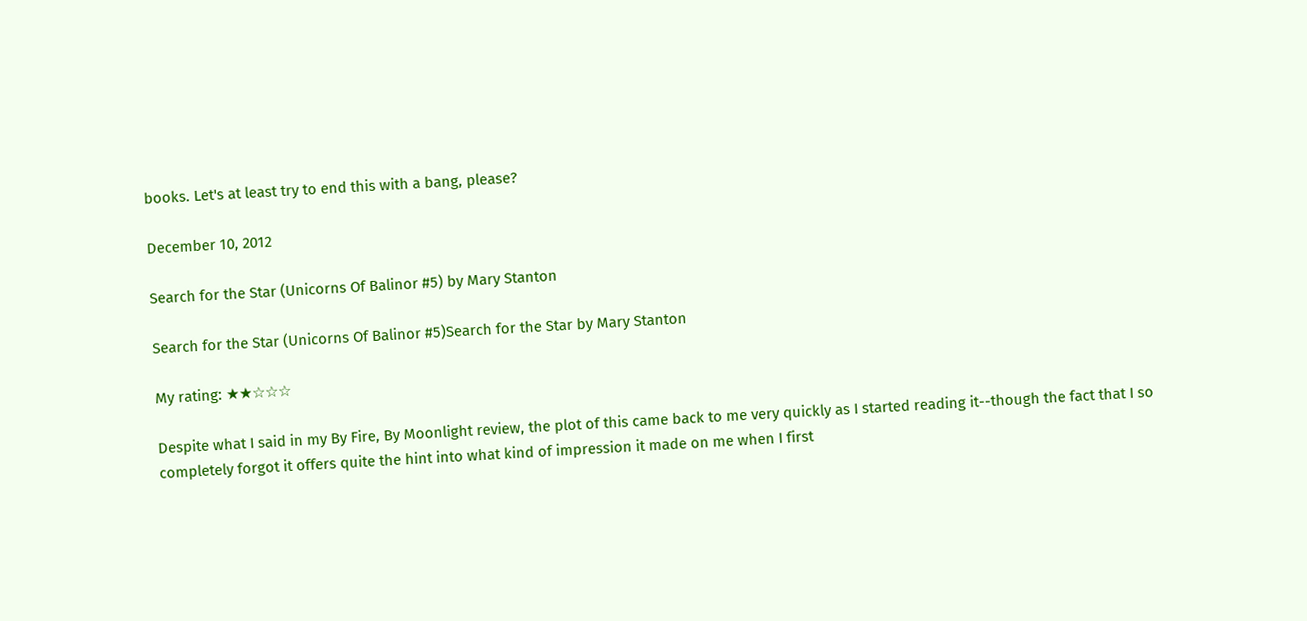books. Let's at least try to end this with a bang, please?

December 10, 2012

Search for the Star (Unicorns Of Balinor #5) by Mary Stanton

Search for the Star (Unicorns Of Balinor #5)Search for the Star by Mary Stanton

My rating: ★★☆☆☆

Despite what I said in my By Fire, By Moonlight review, the plot of this came back to me very quickly as I started reading it--though the fact that I so completely forgot it offers quite the hint into what kind of impression it made on me when I first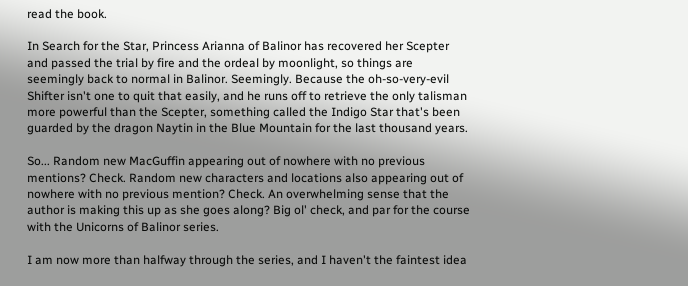read the book.

In Search for the Star, Princess Arianna of Balinor has recovered her Scepter and passed the trial by fire and the ordeal by moonlight, so things are seemingly back to normal in Balinor. Seemingly. Because the oh-so-very-evil Shifter isn't one to quit that easily, and he runs off to retrieve the only talisman more powerful than the Scepter, something called the Indigo Star that's been guarded by the dragon Naytin in the Blue Mountain for the last thousand years.

So... Random new MacGuffin appearing out of nowhere with no previous mentions? Check. Random new characters and locations also appearing out of nowhere with no previous mention? Check. An overwhelming sense that the author is making this up as she goes along? Big ol' check, and par for the course with the Unicorns of Balinor series.

I am now more than halfway through the series, and I haven't the faintest idea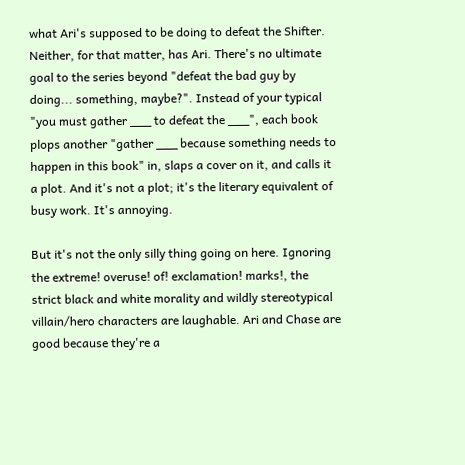what Ari's supposed to be doing to defeat the Shifter. Neither, for that matter, has Ari. There's no ultimate goal to the series beyond "defeat the bad guy by doing... something, maybe?". Instead of your typical "you must gather ___ to defeat the ___", each book plops another "gather ___ because something needs to happen in this book" in, slaps a cover on it, and calls it a plot. And it's not a plot; it's the literary equivalent of busy work. It's annoying.

But it's not the only silly thing going on here. Ignoring the extreme! overuse! of! exclamation! marks!, the strict black and white morality and wildly stereotypical villain/hero characters are laughable. Ari and Chase are good because they're a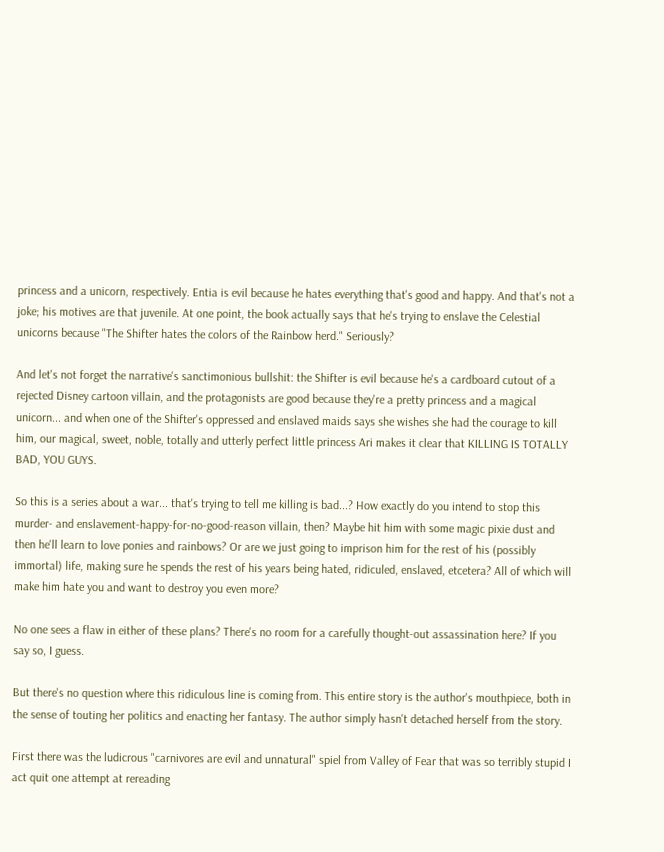princess and a unicorn, respectively. Entia is evil because he hates everything that's good and happy. And that's not a joke; his motives are that juvenile. At one point, the book actually says that he's trying to enslave the Celestial unicorns because "The Shifter hates the colors of the Rainbow herd." Seriously?

And let's not forget the narrative's sanctimonious bullshit: the Shifter is evil because he's a cardboard cutout of a rejected Disney cartoon villain, and the protagonists are good because they're a pretty princess and a magical unicorn... and when one of the Shifter's oppressed and enslaved maids says she wishes she had the courage to kill him, our magical, sweet, noble, totally and utterly perfect little princess Ari makes it clear that KILLING IS TOTALLY BAD, YOU GUYS.

So this is a series about a war... that's trying to tell me killing is bad...? How exactly do you intend to stop this murder- and enslavement-happy-for-no-good-reason villain, then? Maybe hit him with some magic pixie dust and then he'll learn to love ponies and rainbows? Or are we just going to imprison him for the rest of his (possibly immortal) life, making sure he spends the rest of his years being hated, ridiculed, enslaved, etcetera? All of which will make him hate you and want to destroy you even more?

No one sees a flaw in either of these plans? There's no room for a carefully thought-out assassination here? If you say so, I guess.

But there's no question where this ridiculous line is coming from. This entire story is the author's mouthpiece, both in the sense of touting her politics and enacting her fantasy. The author simply hasn't detached herself from the story.

First there was the ludicrous "carnivores are evil and unnatural" spiel from Valley of Fear that was so terribly stupid I act quit one attempt at rereading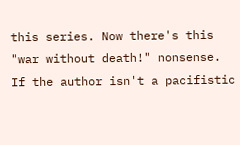this series. Now there's this "war without death!" nonsense. If the author isn't a pacifistic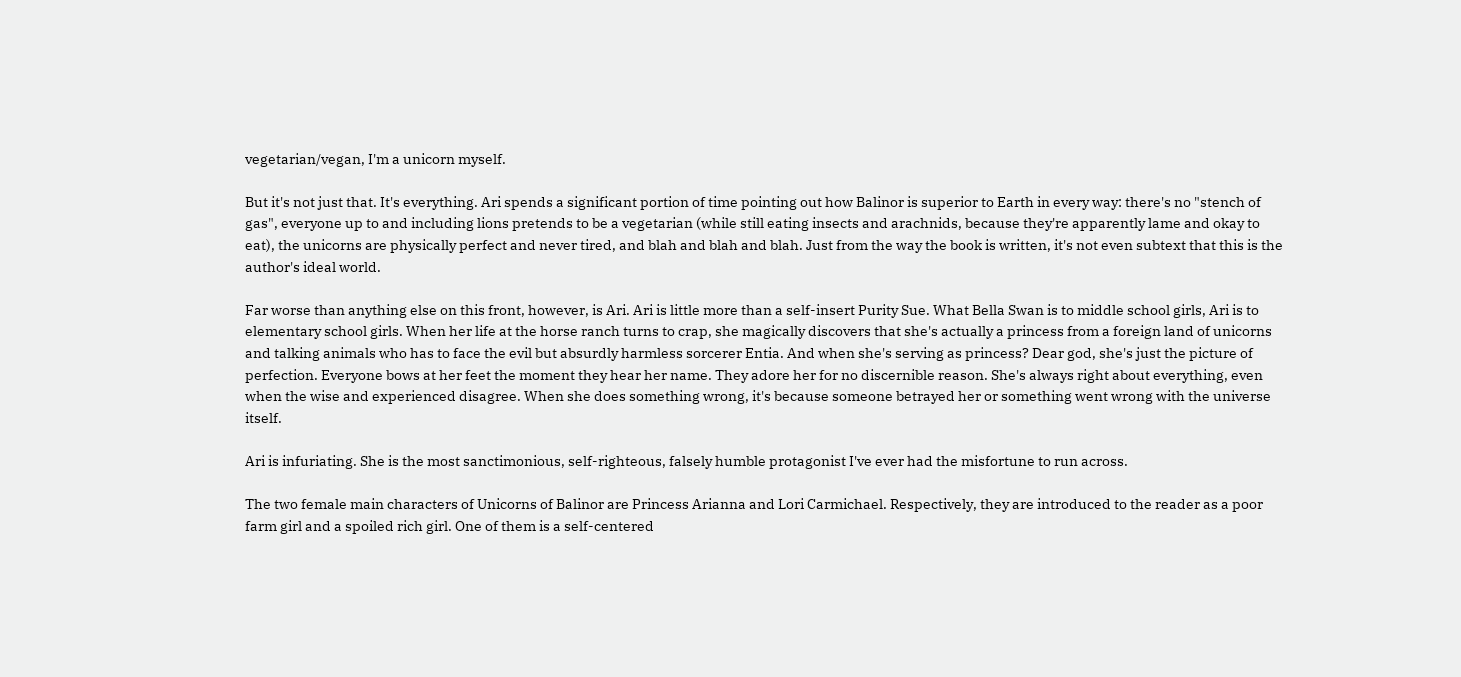vegetarian/vegan, I'm a unicorn myself.

But it's not just that. It's everything. Ari spends a significant portion of time pointing out how Balinor is superior to Earth in every way: there's no "stench of gas", everyone up to and including lions pretends to be a vegetarian (while still eating insects and arachnids, because they're apparently lame and okay to eat), the unicorns are physically perfect and never tired, and blah and blah and blah. Just from the way the book is written, it's not even subtext that this is the author's ideal world.

Far worse than anything else on this front, however, is Ari. Ari is little more than a self-insert Purity Sue. What Bella Swan is to middle school girls, Ari is to elementary school girls. When her life at the horse ranch turns to crap, she magically discovers that she's actually a princess from a foreign land of unicorns and talking animals who has to face the evil but absurdly harmless sorcerer Entia. And when she's serving as princess? Dear god, she's just the picture of perfection. Everyone bows at her feet the moment they hear her name. They adore her for no discernible reason. She's always right about everything, even when the wise and experienced disagree. When she does something wrong, it's because someone betrayed her or something went wrong with the universe itself.

Ari is infuriating. She is the most sanctimonious, self-righteous, falsely humble protagonist I've ever had the misfortune to run across.

The two female main characters of Unicorns of Balinor are Princess Arianna and Lori Carmichael. Respectively, they are introduced to the reader as a poor farm girl and a spoiled rich girl. One of them is a self-centered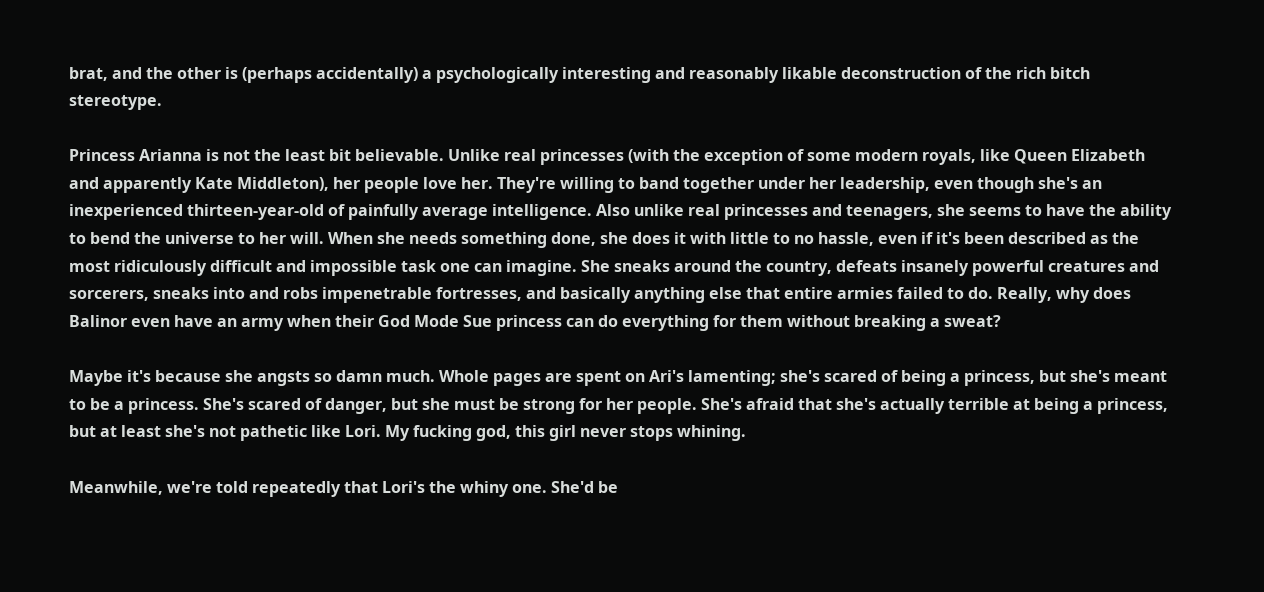brat, and the other is (perhaps accidentally) a psychologically interesting and reasonably likable deconstruction of the rich bitch stereotype.

Princess Arianna is not the least bit believable. Unlike real princesses (with the exception of some modern royals, like Queen Elizabeth and apparently Kate Middleton), her people love her. They're willing to band together under her leadership, even though she's an inexperienced thirteen-year-old of painfully average intelligence. Also unlike real princesses and teenagers, she seems to have the ability to bend the universe to her will. When she needs something done, she does it with little to no hassle, even if it's been described as the most ridiculously difficult and impossible task one can imagine. She sneaks around the country, defeats insanely powerful creatures and sorcerers, sneaks into and robs impenetrable fortresses, and basically anything else that entire armies failed to do. Really, why does Balinor even have an army when their God Mode Sue princess can do everything for them without breaking a sweat?

Maybe it's because she angsts so damn much. Whole pages are spent on Ari's lamenting; she's scared of being a princess, but she's meant to be a princess. She's scared of danger, but she must be strong for her people. She's afraid that she's actually terrible at being a princess, but at least she's not pathetic like Lori. My fucking god, this girl never stops whining.

Meanwhile, we're told repeatedly that Lori's the whiny one. She'd be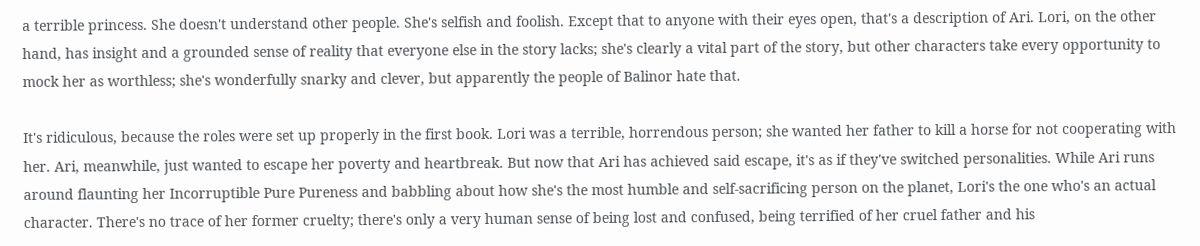a terrible princess. She doesn't understand other people. She's selfish and foolish. Except that to anyone with their eyes open, that's a description of Ari. Lori, on the other hand, has insight and a grounded sense of reality that everyone else in the story lacks; she's clearly a vital part of the story, but other characters take every opportunity to mock her as worthless; she's wonderfully snarky and clever, but apparently the people of Balinor hate that.

It's ridiculous, because the roles were set up properly in the first book. Lori was a terrible, horrendous person; she wanted her father to kill a horse for not cooperating with her. Ari, meanwhile, just wanted to escape her poverty and heartbreak. But now that Ari has achieved said escape, it's as if they've switched personalities. While Ari runs around flaunting her Incorruptible Pure Pureness and babbling about how she's the most humble and self-sacrificing person on the planet, Lori's the one who's an actual character. There's no trace of her former cruelty; there's only a very human sense of being lost and confused, being terrified of her cruel father and his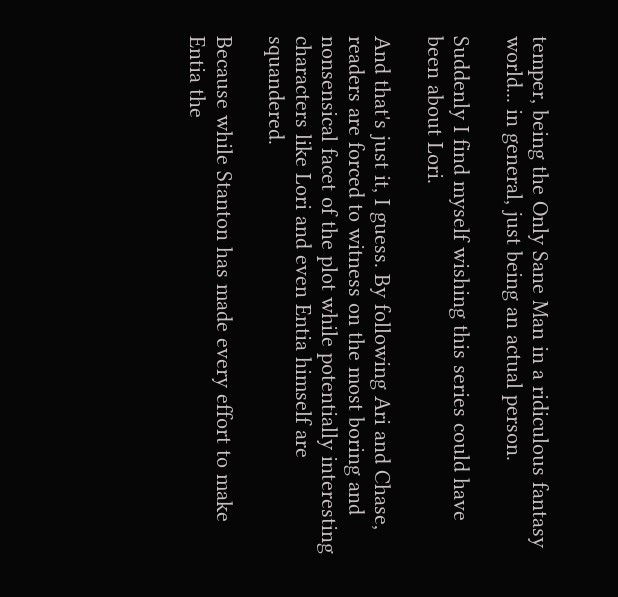temper, being the Only Sane Man in a ridiculous fantasy world... in general, just being an actual person.

Suddenly I find myself wishing this series could have been about Lori.

And that's just it, I guess. By following Ari and Chase, readers are forced to witness on the most boring and nonsensical facet of the plot while potentially interesting characters like Lori and even Entia himself are squandered.

Because while Stanton has made every effort to make Entia the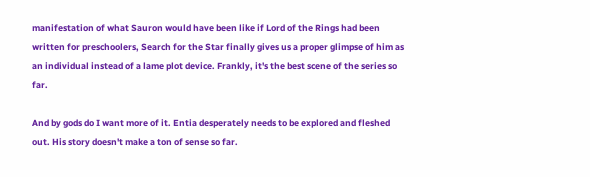manifestation of what Sauron would have been like if Lord of the Rings had been written for preschoolers, Search for the Star finally gives us a proper glimpse of him as an individual instead of a lame plot device. Frankly, it's the best scene of the series so far.

And by gods do I want more of it. Entia desperately needs to be explored and fleshed out. His story doesn't make a ton of sense so far.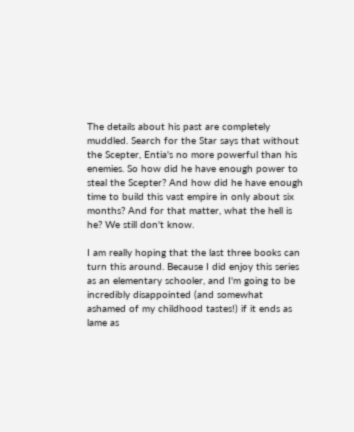The details about his past are completely muddled. Search for the Star says that without the Scepter, Entia's no more powerful than his enemies. So how did he have enough power to steal the Scepter? And how did he have enough time to build this vast empire in only about six months? And for that matter, what the hell is he? We still don't know.

I am really hoping that the last three books can turn this around. Because I did enjoy this series as an elementary schooler, and I'm going to be incredibly disappointed (and somewhat ashamed of my childhood tastes!) if it ends as lame as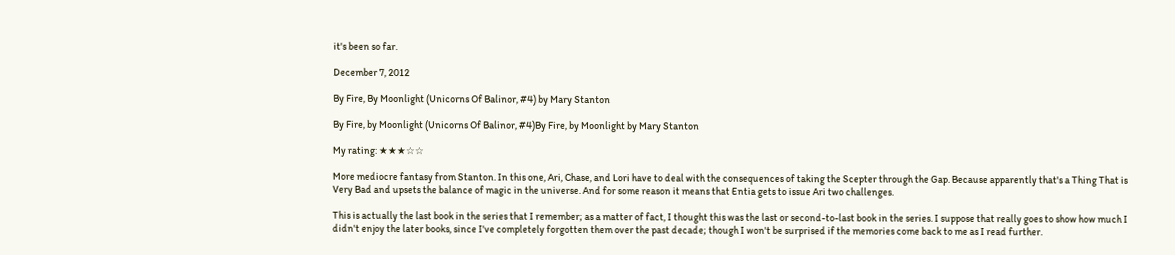it's been so far.

December 7, 2012

By Fire, By Moonlight (Unicorns Of Balinor, #4) by Mary Stanton

By Fire, by Moonlight (Unicorns Of Balinor, #4)By Fire, by Moonlight by Mary Stanton

My rating: ★★★☆☆

More mediocre fantasy from Stanton. In this one, Ari, Chase, and Lori have to deal with the consequences of taking the Scepter through the Gap. Because apparently that's a Thing That is Very Bad and upsets the balance of magic in the universe. And for some reason it means that Entia gets to issue Ari two challenges.

This is actually the last book in the series that I remember; as a matter of fact, I thought this was the last or second-to-last book in the series. I suppose that really goes to show how much I didn't enjoy the later books, since I've completely forgotten them over the past decade; though I won't be surprised if the memories come back to me as I read further.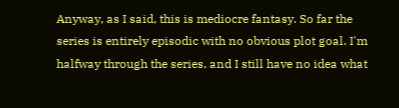Anyway, as I said, this is mediocre fantasy. So far the series is entirely episodic with no obvious plot goal. I'm halfway through the series, and I still have no idea what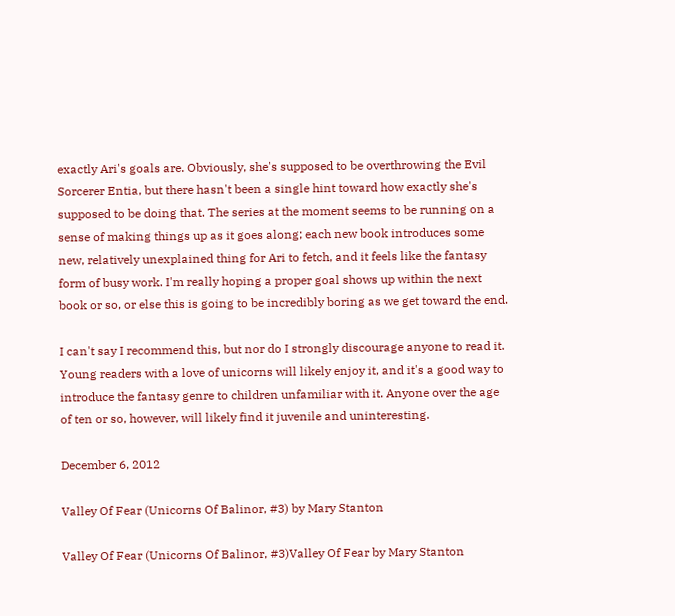exactly Ari's goals are. Obviously, she's supposed to be overthrowing the Evil Sorcerer Entia, but there hasn't been a single hint toward how exactly she's supposed to be doing that. The series at the moment seems to be running on a sense of making things up as it goes along; each new book introduces some new, relatively unexplained thing for Ari to fetch, and it feels like the fantasy form of busy work. I'm really hoping a proper goal shows up within the next book or so, or else this is going to be incredibly boring as we get toward the end.

I can't say I recommend this, but nor do I strongly discourage anyone to read it. Young readers with a love of unicorns will likely enjoy it, and it's a good way to introduce the fantasy genre to children unfamiliar with it. Anyone over the age of ten or so, however, will likely find it juvenile and uninteresting.

December 6, 2012

Valley Of Fear (Unicorns Of Balinor, #3) by Mary Stanton

Valley Of Fear (Unicorns Of Balinor, #3)Valley Of Fear by Mary Stanton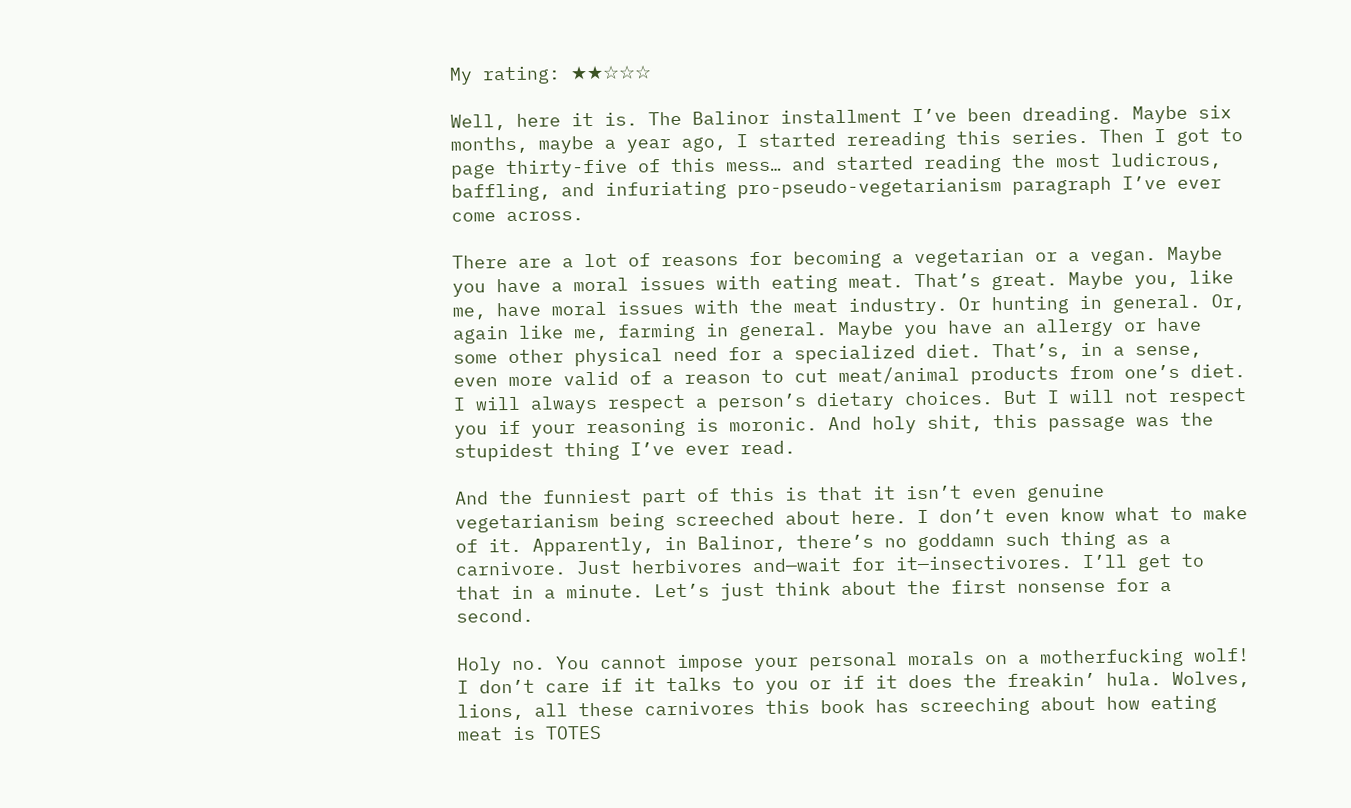My rating: ★★☆☆☆

Well, here it is. The Balinor installment I’ve been dreading. Maybe six months, maybe a year ago, I started rereading this series. Then I got to page thirty-five of this mess… and started reading the most ludicrous, baffling, and infuriating pro-pseudo-vegetarianism paragraph I’ve ever come across.

There are a lot of reasons for becoming a vegetarian or a vegan. Maybe you have a moral issues with eating meat. That’s great. Maybe you, like me, have moral issues with the meat industry. Or hunting in general. Or, again like me, farming in general. Maybe you have an allergy or have some other physical need for a specialized diet. That’s, in a sense, even more valid of a reason to cut meat/animal products from one’s diet. I will always respect a person’s dietary choices. But I will not respect you if your reasoning is moronic. And holy shit, this passage was the stupidest thing I’ve ever read.

And the funniest part of this is that it isn’t even genuine vegetarianism being screeched about here. I don’t even know what to make of it. Apparently, in Balinor, there’s no goddamn such thing as a carnivore. Just herbivores and—wait for it—insectivores. I’ll get to that in a minute. Let’s just think about the first nonsense for a second.

Holy no. You cannot impose your personal morals on a motherfucking wolf! I don’t care if it talks to you or if it does the freakin’ hula. Wolves, lions, all these carnivores this book has screeching about how eating meat is TOTES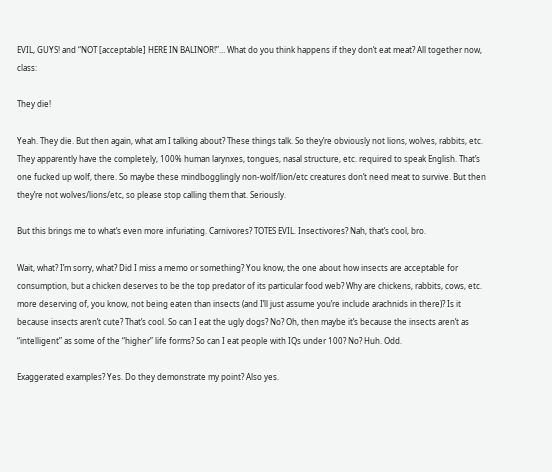EVIL, GUYS! and “NOT [acceptable] HERE IN BALINOR!”… What do you think happens if they don’t eat meat? All together now, class:

They die!

Yeah. They die. But then again, what am I talking about? These things talk. So they’re obviously not lions, wolves, rabbits, etc. They apparently have the completely, 100% human larynxes, tongues, nasal structure, etc. required to speak English. That’s one fucked up wolf, there. So maybe these mindbogglingly non-wolf/lion/etc creatures don’t need meat to survive. But then they’re not wolves/lions/etc, so please stop calling them that. Seriously.

But this brings me to what’s even more infuriating. Carnivores? TOTES EVIL. Insectivores? Nah, that’s cool, bro.

Wait, what? I’m sorry, what? Did I miss a memo or something? You know, the one about how insects are acceptable for consumption, but a chicken deserves to be the top predator of its particular food web? Why are chickens, rabbits, cows, etc. more deserving of, you know, not being eaten than insects (and I’ll just assume you’re include arachnids in there)? Is it because insects aren’t cute? That’s cool. So can I eat the ugly dogs? No? Oh, then maybe it’s because the insects aren’t as “intelligent” as some of the “higher” life forms? So can I eat people with IQs under 100? No? Huh. Odd.

Exaggerated examples? Yes. Do they demonstrate my point? Also yes.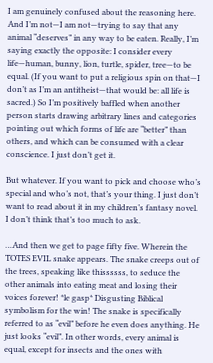I am genuinely confused about the reasoning here. And I’m not—I am not—trying to say that any animal “deserves” in any way to be eaten. Really, I’m saying exactly the opposite: I consider every life—human, bunny, lion, turtle, spider, tree—to be equal. (If you want to put a religious spin on that—I don’t as I’m an antitheist—that would be: all life is sacred.) So I’m positively baffled when another person starts drawing arbitrary lines and categories pointing out which forms of life are “better” than others, and which can be consumed with a clear conscience. I just don’t get it.

But whatever. If you want to pick and choose who’s special and who’s not, that’s your thing. I just don’t want to read about it in my children’s fantasy novel. I don’t think that’s too much to ask.

…And then we get to page fifty five. Wherein the TOTES EVIL snake appears. The snake creeps out of the trees, speaking like thissssss, to seduce the other animals into eating meat and losing their voices forever! *le gasp* Disgusting Biblical symbolism for the win! The snake is specifically referred to as “evil” before he even does anything. He just looks “evil”. In other words, every animal is equal, except for insects and the ones with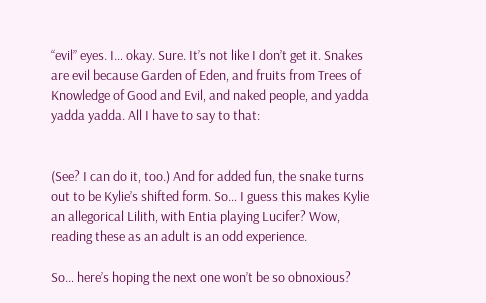“evil” eyes. I… okay. Sure. It’s not like I don’t get it. Snakes are evil because Garden of Eden, and fruits from Trees of Knowledge of Good and Evil, and naked people, and yadda yadda yadda. All I have to say to that:


(See? I can do it, too.) And for added fun, the snake turns out to be Kylie’s shifted form. So… I guess this makes Kylie an allegorical Lilith, with Entia playing Lucifer? Wow, reading these as an adult is an odd experience.

So… here’s hoping the next one won’t be so obnoxious?